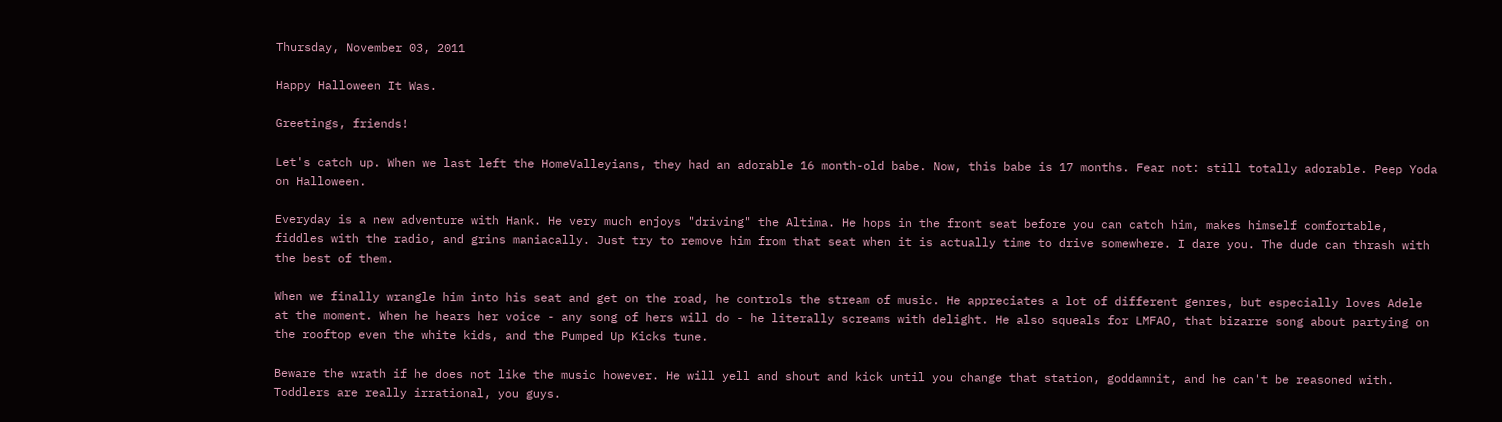Thursday, November 03, 2011

Happy Halloween It Was.

Greetings, friends!

Let's catch up. When we last left the HomeValleyians, they had an adorable 16 month-old babe. Now, this babe is 17 months. Fear not: still totally adorable. Peep Yoda on Halloween.

Everyday is a new adventure with Hank. He very much enjoys "driving" the Altima. He hops in the front seat before you can catch him, makes himself comfortable, fiddles with the radio, and grins maniacally. Just try to remove him from that seat when it is actually time to drive somewhere. I dare you. The dude can thrash with the best of them.

When we finally wrangle him into his seat and get on the road, he controls the stream of music. He appreciates a lot of different genres, but especially loves Adele at the moment. When he hears her voice - any song of hers will do - he literally screams with delight. He also squeals for LMFAO, that bizarre song about partying on the rooftop even the white kids, and the Pumped Up Kicks tune.

Beware the wrath if he does not like the music however. He will yell and shout and kick until you change that station, goddamnit, and he can't be reasoned with. Toddlers are really irrational, you guys.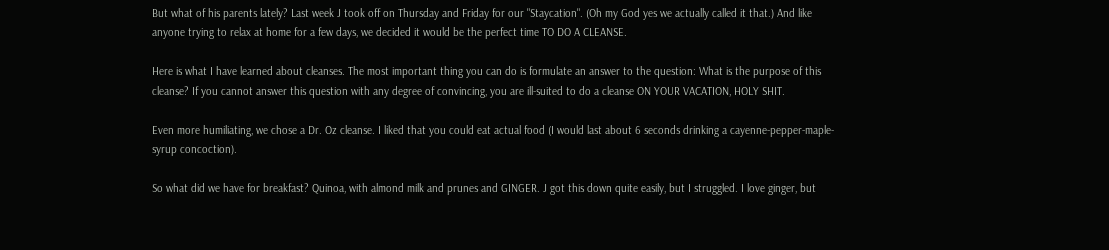But what of his parents lately? Last week J took off on Thursday and Friday for our "Staycation". (Oh my God yes we actually called it that.) And like anyone trying to relax at home for a few days, we decided it would be the perfect time TO DO A CLEANSE.

Here is what I have learned about cleanses. The most important thing you can do is formulate an answer to the question: What is the purpose of this cleanse? If you cannot answer this question with any degree of convincing, you are ill-suited to do a cleanse ON YOUR VACATION, HOLY SHIT.

Even more humiliating, we chose a Dr. Oz cleanse. I liked that you could eat actual food (I would last about 6 seconds drinking a cayenne-pepper-maple-syrup concoction).

So what did we have for breakfast? Quinoa, with almond milk and prunes and GINGER. J got this down quite easily, but I struggled. I love ginger, but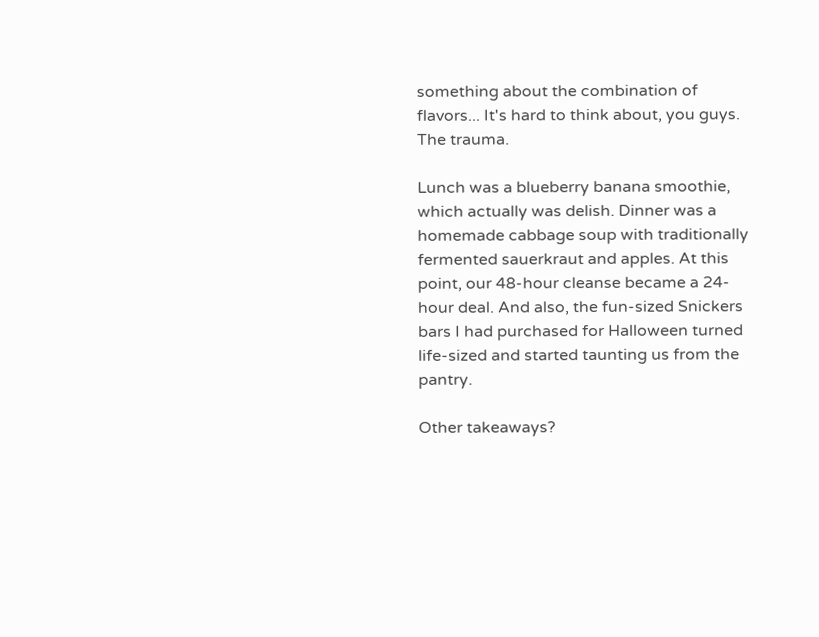something about the combination of flavors... It's hard to think about, you guys. The trauma.

Lunch was a blueberry banana smoothie, which actually was delish. Dinner was a homemade cabbage soup with traditionally fermented sauerkraut and apples. At this point, our 48-hour cleanse became a 24-hour deal. And also, the fun-sized Snickers bars I had purchased for Halloween turned life-sized and started taunting us from the pantry.

Other takeaways?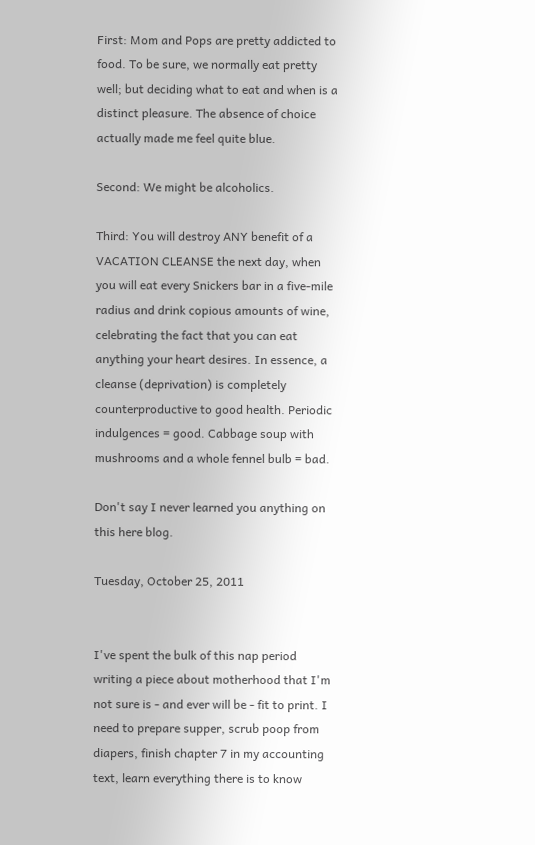First: Mom and Pops are pretty addicted to food. To be sure, we normally eat pretty well; but deciding what to eat and when is a distinct pleasure. The absence of choice actually made me feel quite blue.

Second: We might be alcoholics.

Third: You will destroy ANY benefit of a VACATION CLEANSE the next day, when you will eat every Snickers bar in a five-mile radius and drink copious amounts of wine, celebrating the fact that you can eat anything your heart desires. In essence, a cleanse (deprivation) is completely counterproductive to good health. Periodic indulgences = good. Cabbage soup with mushrooms and a whole fennel bulb = bad.

Don't say I never learned you anything on this here blog.

Tuesday, October 25, 2011


I've spent the bulk of this nap period writing a piece about motherhood that I'm not sure is - and ever will be - fit to print. I need to prepare supper, scrub poop from diapers, finish chapter 7 in my accounting text, learn everything there is to know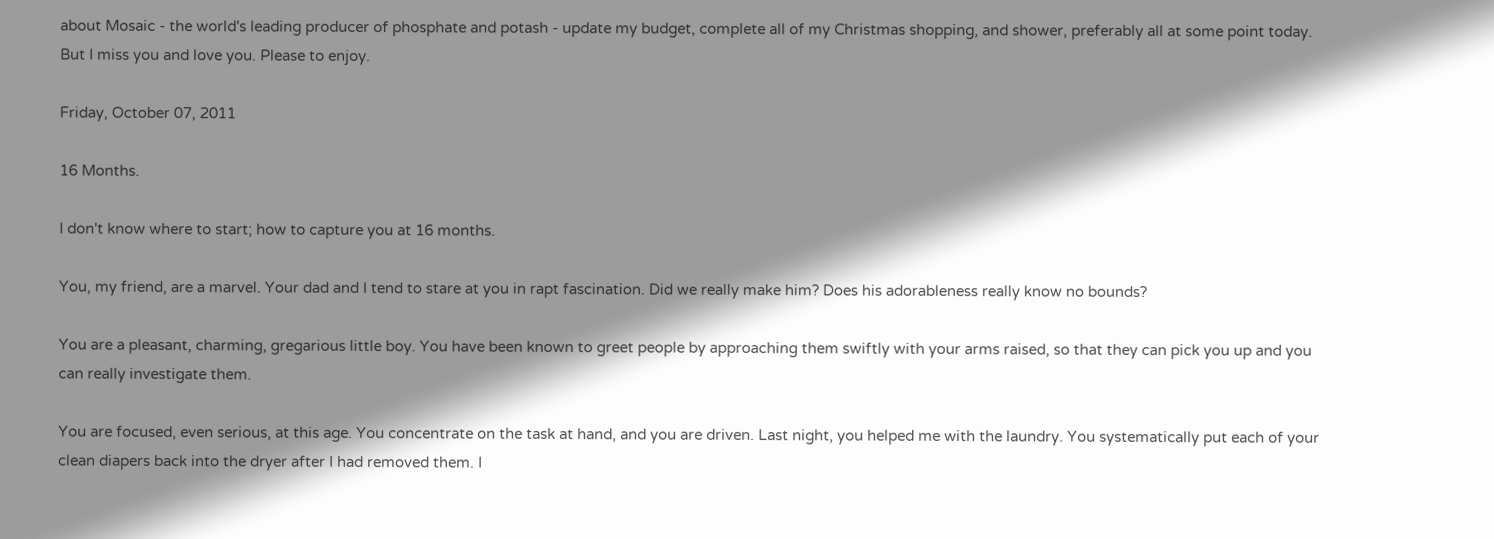about Mosaic - the world's leading producer of phosphate and potash - update my budget, complete all of my Christmas shopping, and shower, preferably all at some point today. But I miss you and love you. Please to enjoy.

Friday, October 07, 2011

16 Months.

I don't know where to start; how to capture you at 16 months.

You, my friend, are a marvel. Your dad and I tend to stare at you in rapt fascination. Did we really make him? Does his adorableness really know no bounds?

You are a pleasant, charming, gregarious little boy. You have been known to greet people by approaching them swiftly with your arms raised, so that they can pick you up and you can really investigate them.

You are focused, even serious, at this age. You concentrate on the task at hand, and you are driven. Last night, you helped me with the laundry. You systematically put each of your clean diapers back into the dryer after I had removed them. I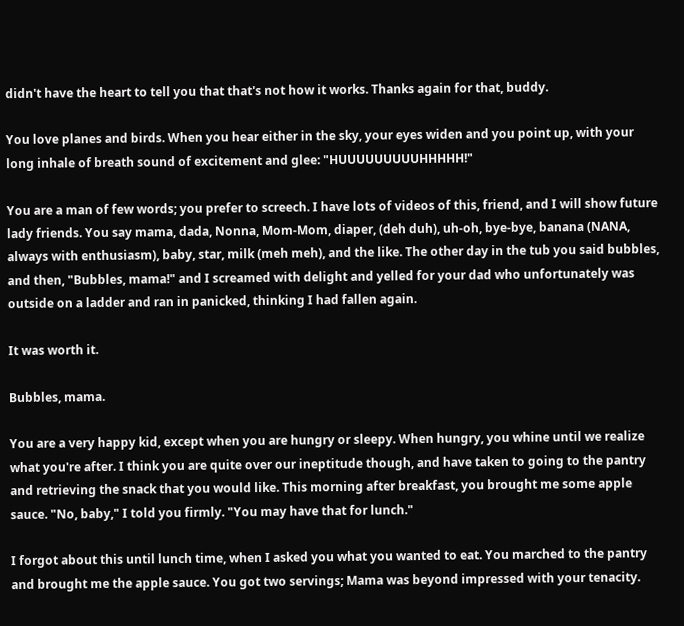didn't have the heart to tell you that that's not how it works. Thanks again for that, buddy.

You love planes and birds. When you hear either in the sky, your eyes widen and you point up, with your long inhale of breath sound of excitement and glee: "HUUUUUUUUUHHHHH!"

You are a man of few words; you prefer to screech. I have lots of videos of this, friend, and I will show future lady friends. You say mama, dada, Nonna, Mom-Mom, diaper, (deh duh), uh-oh, bye-bye, banana (NANA, always with enthusiasm), baby, star, milk (meh meh), and the like. The other day in the tub you said bubbles, and then, "Bubbles, mama!" and I screamed with delight and yelled for your dad who unfortunately was outside on a ladder and ran in panicked, thinking I had fallen again.

It was worth it.

Bubbles, mama.

You are a very happy kid, except when you are hungry or sleepy. When hungry, you whine until we realize what you're after. I think you are quite over our ineptitude though, and have taken to going to the pantry and retrieving the snack that you would like. This morning after breakfast, you brought me some apple sauce. "No, baby," I told you firmly. "You may have that for lunch."

I forgot about this until lunch time, when I asked you what you wanted to eat. You marched to the pantry and brought me the apple sauce. You got two servings; Mama was beyond impressed with your tenacity.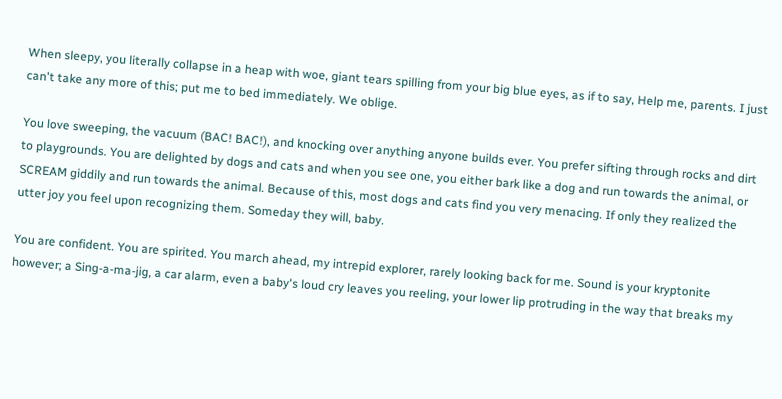When sleepy, you literally collapse in a heap with woe, giant tears spilling from your big blue eyes, as if to say, Help me, parents. I just can't take any more of this; put me to bed immediately. We oblige.

You love sweeping, the vacuum (BAC! BAC!), and knocking over anything anyone builds ever. You prefer sifting through rocks and dirt to playgrounds. You are delighted by dogs and cats and when you see one, you either bark like a dog and run towards the animal, or SCREAM giddily and run towards the animal. Because of this, most dogs and cats find you very menacing. If only they realized the utter joy you feel upon recognizing them. Someday they will, baby.

You are confident. You are spirited. You march ahead, my intrepid explorer, rarely looking back for me. Sound is your kryptonite however; a Sing-a-ma-jig, a car alarm, even a baby's loud cry leaves you reeling, your lower lip protruding in the way that breaks my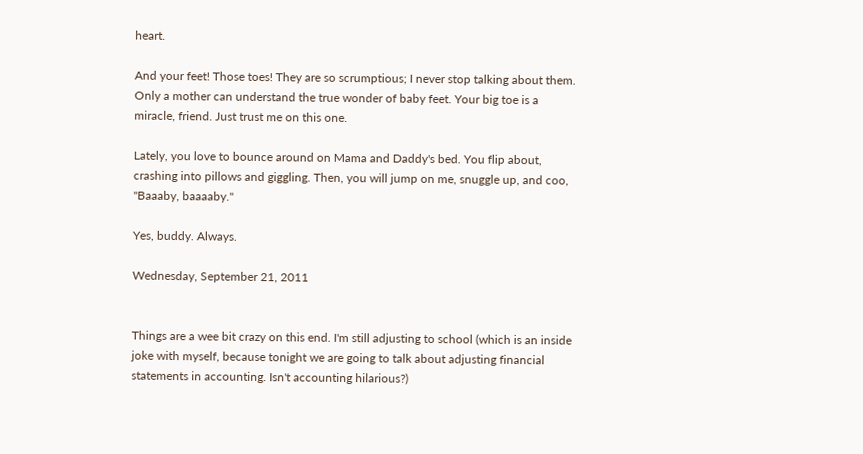heart.

And your feet! Those toes! They are so scrumptious; I never stop talking about them. Only a mother can understand the true wonder of baby feet. Your big toe is a miracle, friend. Just trust me on this one.

Lately, you love to bounce around on Mama and Daddy's bed. You flip about, crashing into pillows and giggling. Then, you will jump on me, snuggle up, and coo, "Baaaby, baaaaby."

Yes, buddy. Always.

Wednesday, September 21, 2011


Things are a wee bit crazy on this end. I'm still adjusting to school (which is an inside joke with myself, because tonight we are going to talk about adjusting financial statements in accounting. Isn't accounting hilarious?)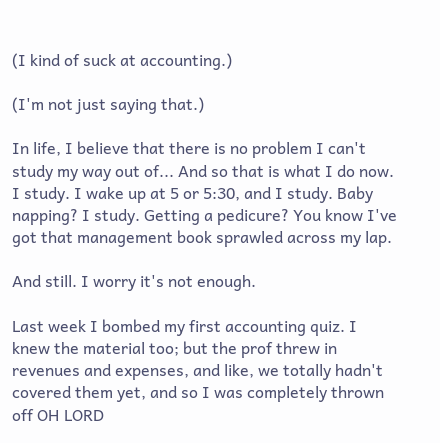(I kind of suck at accounting.)

(I'm not just saying that.)

In life, I believe that there is no problem I can't study my way out of... And so that is what I do now. I study. I wake up at 5 or 5:30, and I study. Baby napping? I study. Getting a pedicure? You know I've got that management book sprawled across my lap.

And still. I worry it's not enough.

Last week I bombed my first accounting quiz. I knew the material too; but the prof threw in revenues and expenses, and like, we totally hadn't covered them yet, and so I was completely thrown off OH LORD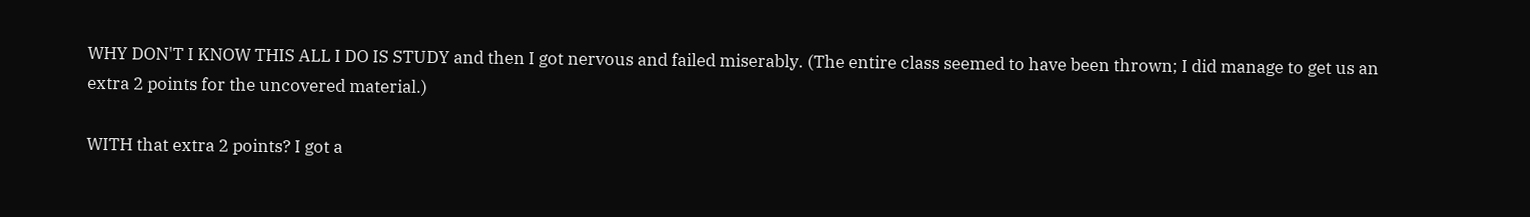WHY DON'T I KNOW THIS ALL I DO IS STUDY and then I got nervous and failed miserably. (The entire class seemed to have been thrown; I did manage to get us an extra 2 points for the uncovered material.)

WITH that extra 2 points? I got a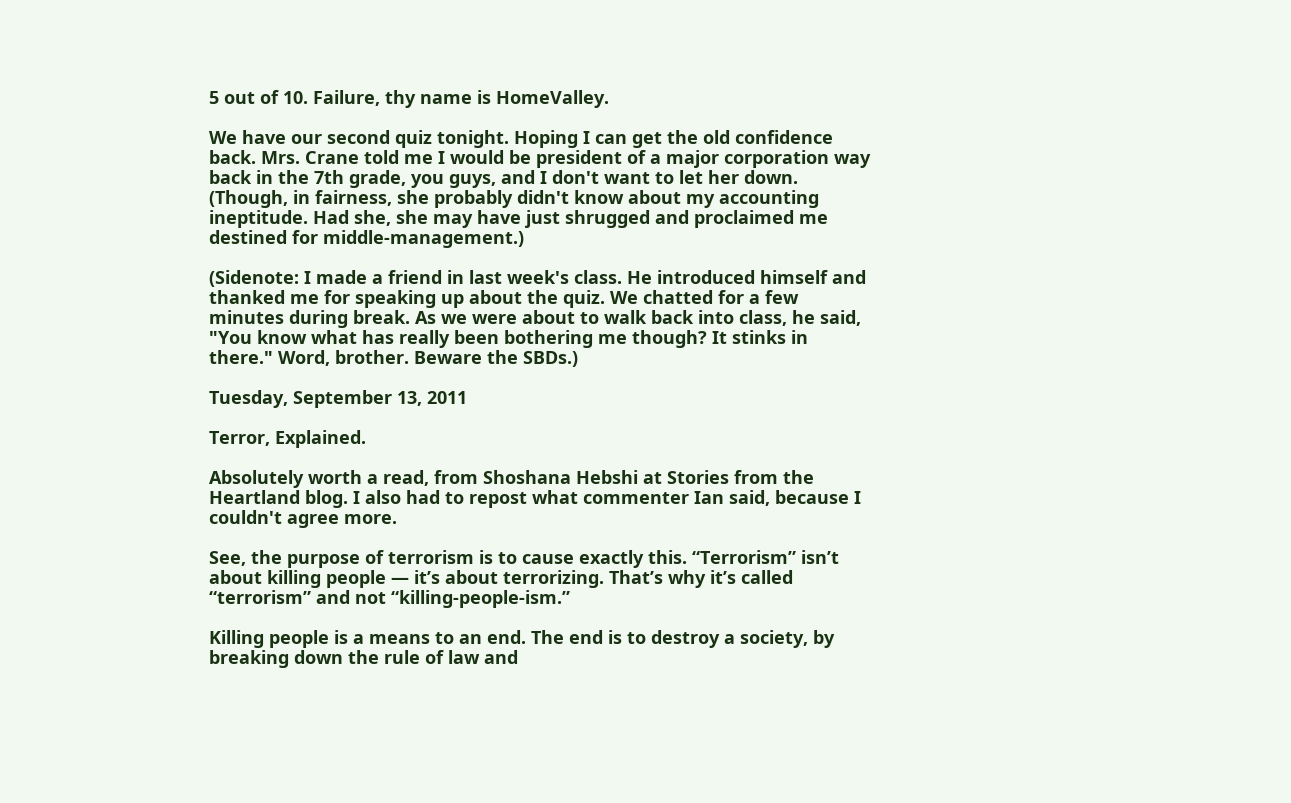5 out of 10. Failure, thy name is HomeValley.

We have our second quiz tonight. Hoping I can get the old confidence back. Mrs. Crane told me I would be president of a major corporation way back in the 7th grade, you guys, and I don't want to let her down. (Though, in fairness, she probably didn't know about my accounting ineptitude. Had she, she may have just shrugged and proclaimed me destined for middle-management.)

(Sidenote: I made a friend in last week's class. He introduced himself and thanked me for speaking up about the quiz. We chatted for a few minutes during break. As we were about to walk back into class, he said, "You know what has really been bothering me though? It stinks in there." Word, brother. Beware the SBDs.)

Tuesday, September 13, 2011

Terror, Explained.

Absolutely worth a read, from Shoshana Hebshi at Stories from the Heartland blog. I also had to repost what commenter Ian said, because I couldn't agree more.

See, the purpose of terrorism is to cause exactly this. “Terrorism” isn’t about killing people — it’s about terrorizing. That’s why it’s called “terrorism” and not “killing-people-ism.”

Killing people is a means to an end. The end is to destroy a society, by breaking down the rule of law and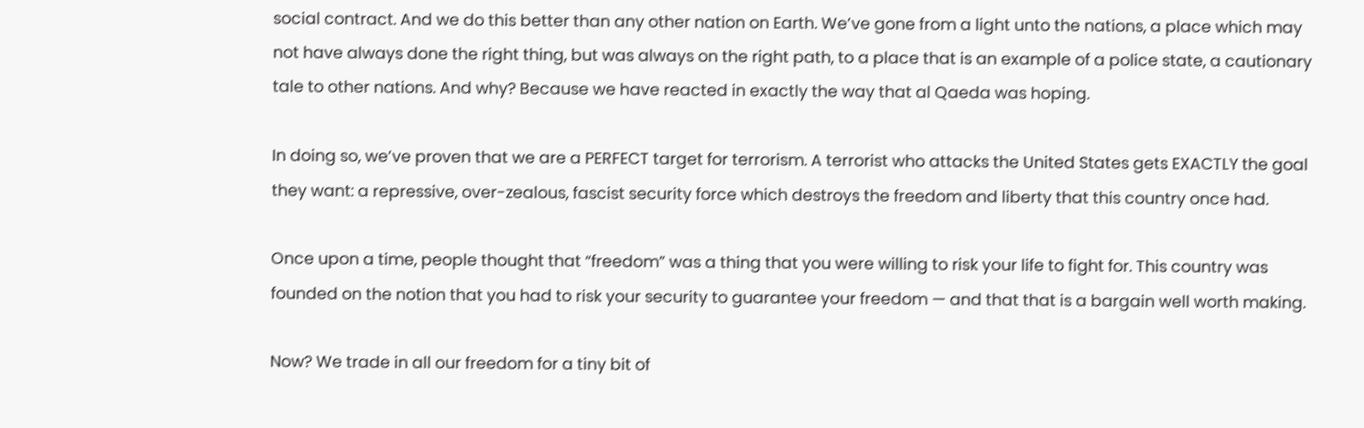social contract. And we do this better than any other nation on Earth. We’ve gone from a light unto the nations, a place which may not have always done the right thing, but was always on the right path, to a place that is an example of a police state, a cautionary tale to other nations. And why? Because we have reacted in exactly the way that al Qaeda was hoping.

In doing so, we’ve proven that we are a PERFECT target for terrorism. A terrorist who attacks the United States gets EXACTLY the goal they want: a repressive, over-zealous, fascist security force which destroys the freedom and liberty that this country once had.

Once upon a time, people thought that “freedom” was a thing that you were willing to risk your life to fight for. This country was founded on the notion that you had to risk your security to guarantee your freedom — and that that is a bargain well worth making.

Now? We trade in all our freedom for a tiny bit of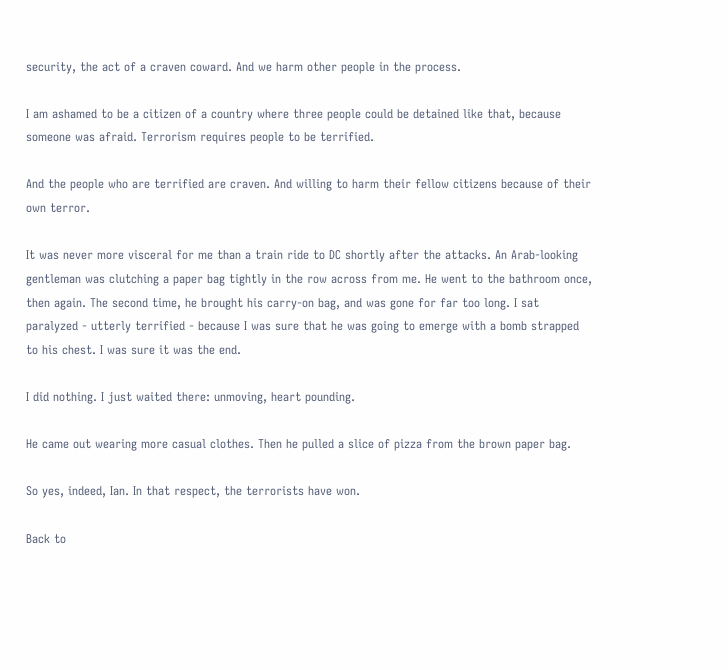security, the act of a craven coward. And we harm other people in the process.

I am ashamed to be a citizen of a country where three people could be detained like that, because someone was afraid. Terrorism requires people to be terrified.

And the people who are terrified are craven. And willing to harm their fellow citizens because of their own terror.

It was never more visceral for me than a train ride to DC shortly after the attacks. An Arab-looking gentleman was clutching a paper bag tightly in the row across from me. He went to the bathroom once, then again. The second time, he brought his carry-on bag, and was gone for far too long. I sat paralyzed - utterly terrified - because I was sure that he was going to emerge with a bomb strapped to his chest. I was sure it was the end.

I did nothing. I just waited there: unmoving, heart pounding.

He came out wearing more casual clothes. Then he pulled a slice of pizza from the brown paper bag.

So yes, indeed, Ian. In that respect, the terrorists have won.

Back to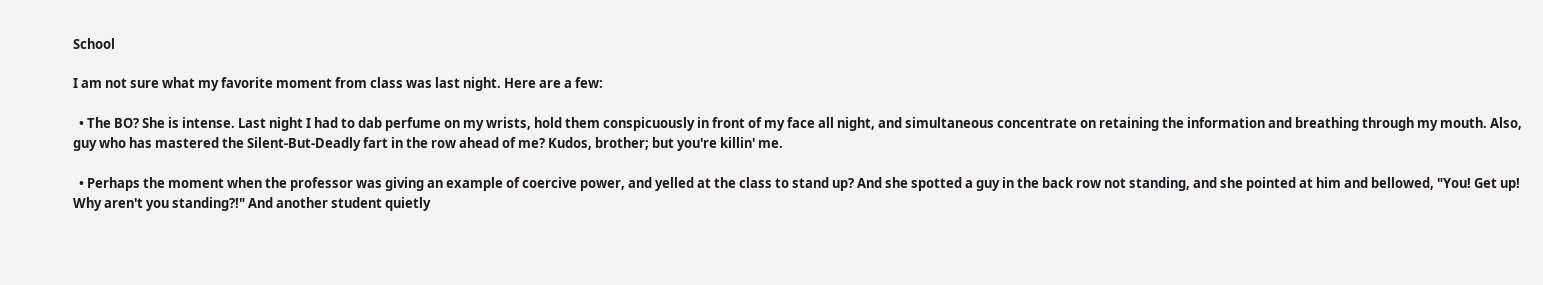School

I am not sure what my favorite moment from class was last night. Here are a few:

  • The BO? She is intense. Last night I had to dab perfume on my wrists, hold them conspicuously in front of my face all night, and simultaneous concentrate on retaining the information and breathing through my mouth. Also, guy who has mastered the Silent-But-Deadly fart in the row ahead of me? Kudos, brother; but you're killin' me.

  • Perhaps the moment when the professor was giving an example of coercive power, and yelled at the class to stand up? And she spotted a guy in the back row not standing, and she pointed at him and bellowed, "You! Get up! Why aren't you standing?!" And another student quietly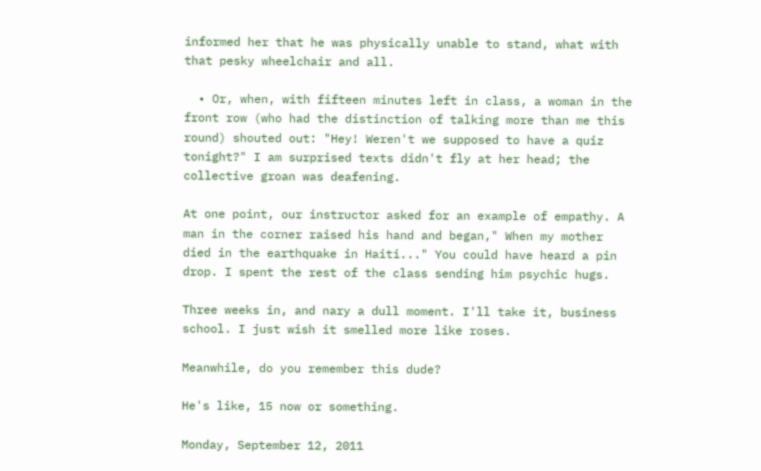informed her that he was physically unable to stand, what with that pesky wheelchair and all.

  • Or, when, with fifteen minutes left in class, a woman in the front row (who had the distinction of talking more than me this round) shouted out: "Hey! Weren't we supposed to have a quiz tonight?" I am surprised texts didn't fly at her head; the collective groan was deafening.

At one point, our instructor asked for an example of empathy. A man in the corner raised his hand and began," When my mother died in the earthquake in Haiti..." You could have heard a pin drop. I spent the rest of the class sending him psychic hugs.

Three weeks in, and nary a dull moment. I'll take it, business school. I just wish it smelled more like roses.

Meanwhile, do you remember this dude?

He's like, 15 now or something.

Monday, September 12, 2011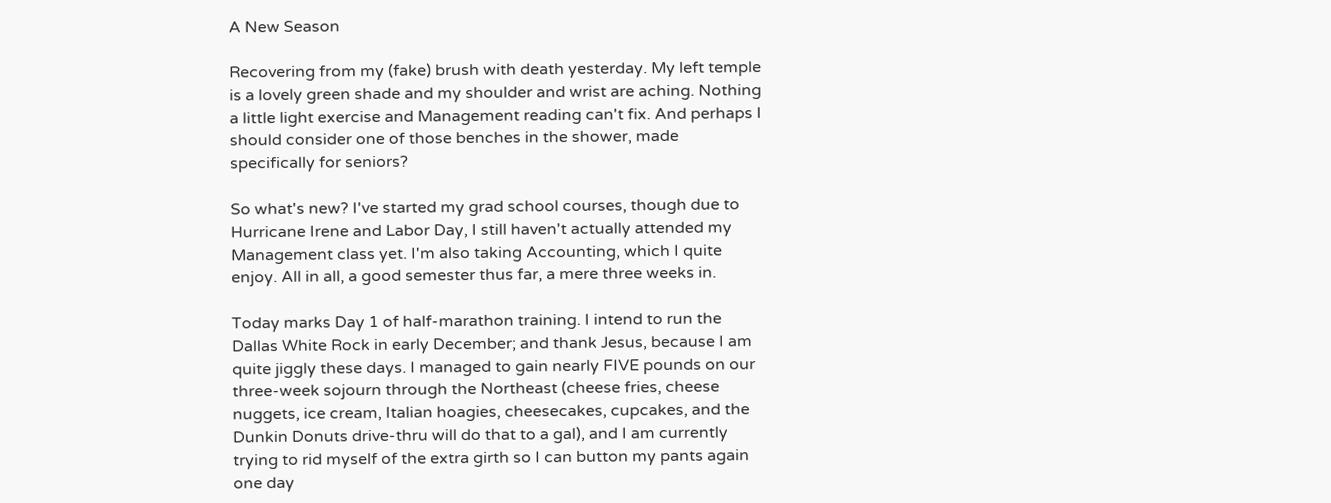A New Season

Recovering from my (fake) brush with death yesterday. My left temple is a lovely green shade and my shoulder and wrist are aching. Nothing a little light exercise and Management reading can't fix. And perhaps I should consider one of those benches in the shower, made specifically for seniors?

So what's new? I've started my grad school courses, though due to Hurricane Irene and Labor Day, I still haven't actually attended my Management class yet. I'm also taking Accounting, which I quite enjoy. All in all, a good semester thus far, a mere three weeks in.

Today marks Day 1 of half-marathon training. I intend to run the Dallas White Rock in early December; and thank Jesus, because I am quite jiggly these days. I managed to gain nearly FIVE pounds on our three-week sojourn through the Northeast (cheese fries, cheese nuggets, ice cream, Italian hoagies, cheesecakes, cupcakes, and the Dunkin Donuts drive-thru will do that to a gal), and I am currently trying to rid myself of the extra girth so I can button my pants again one day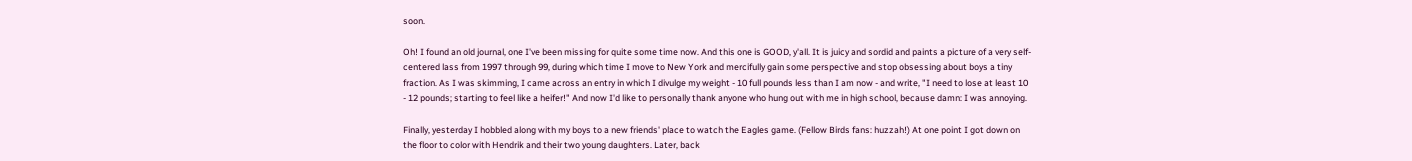soon.

Oh! I found an old journal, one I've been missing for quite some time now. And this one is GOOD, y'all. It is juicy and sordid and paints a picture of a very self-centered lass from 1997 through 99, during which time I move to New York and mercifully gain some perspective and stop obsessing about boys a tiny fraction. As I was skimming, I came across an entry in which I divulge my weight - 10 full pounds less than I am now - and write, "I need to lose at least 10 - 12 pounds; starting to feel like a heifer!" And now I'd like to personally thank anyone who hung out with me in high school, because damn: I was annoying.

Finally, yesterday I hobbled along with my boys to a new friends' place to watch the Eagles game. (Fellow Birds fans: huzzah!) At one point I got down on the floor to color with Hendrik and their two young daughters. Later, back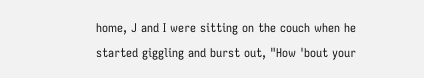home, J and I were sitting on the couch when he started giggling and burst out, "How 'bout your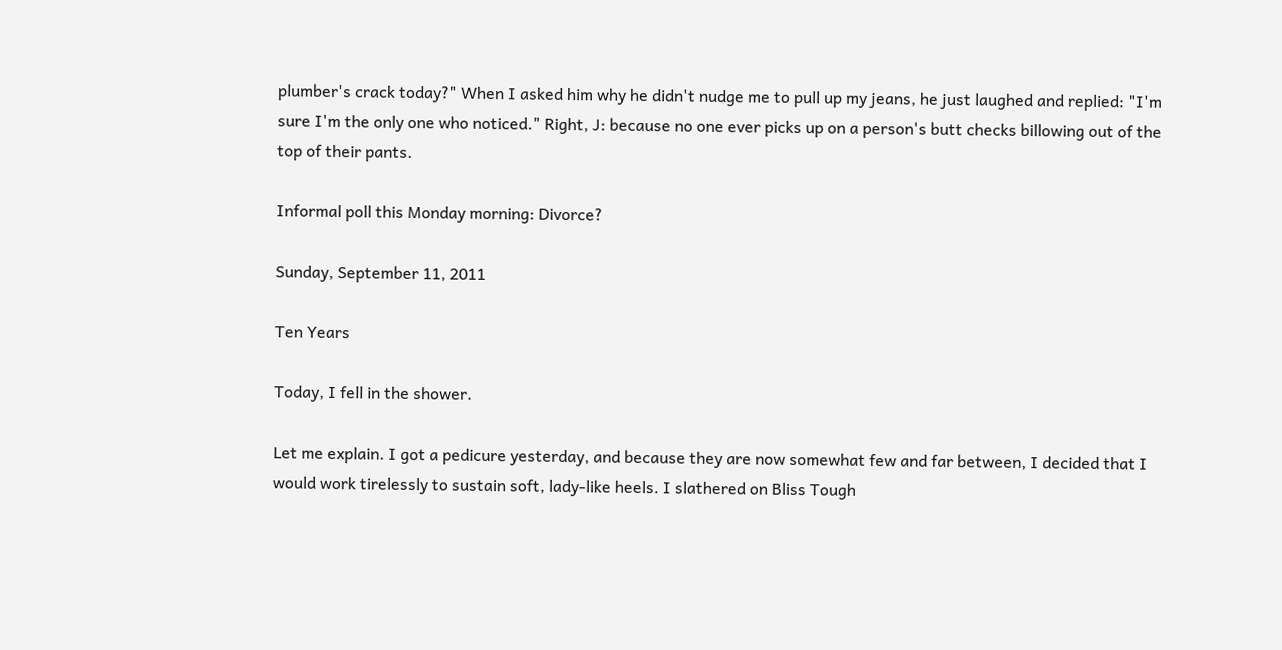plumber's crack today?" When I asked him why he didn't nudge me to pull up my jeans, he just laughed and replied: "I'm sure I'm the only one who noticed." Right, J: because no one ever picks up on a person's butt checks billowing out of the top of their pants.

Informal poll this Monday morning: Divorce?

Sunday, September 11, 2011

Ten Years

Today, I fell in the shower.

Let me explain. I got a pedicure yesterday, and because they are now somewhat few and far between, I decided that I would work tirelessly to sustain soft, lady-like heels. I slathered on Bliss Tough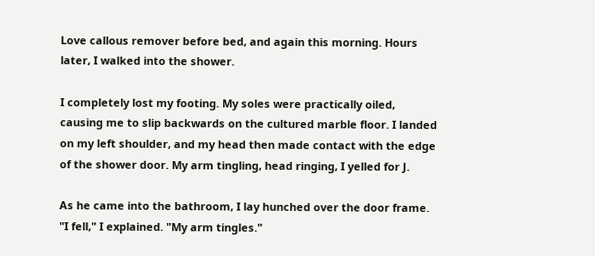Love callous remover before bed, and again this morning. Hours later, I walked into the shower.

I completely lost my footing. My soles were practically oiled, causing me to slip backwards on the cultured marble floor. I landed on my left shoulder, and my head then made contact with the edge of the shower door. My arm tingling, head ringing, I yelled for J.

As he came into the bathroom, I lay hunched over the door frame. "I fell," I explained. "My arm tingles."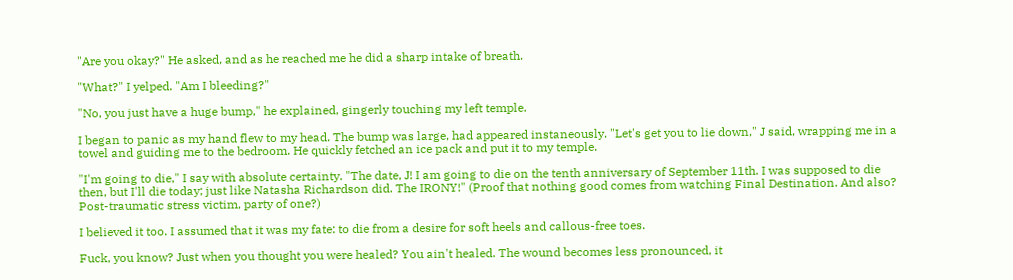"Are you okay?" He asked, and as he reached me he did a sharp intake of breath.

"What?" I yelped. "Am I bleeding?"

"No, you just have a huge bump," he explained, gingerly touching my left temple.

I began to panic as my hand flew to my head. The bump was large, had appeared instaneously. "Let's get you to lie down," J said, wrapping me in a towel and guiding me to the bedroom. He quickly fetched an ice pack and put it to my temple.

"I'm going to die," I say with absolute certainty. "The date, J! I am going to die on the tenth anniversary of September 11th. I was supposed to die then, but I'll die today; just like Natasha Richardson did. The IRONY!" (Proof that nothing good comes from watching Final Destination. And also? Post-traumatic stress victim, party of one?)

I believed it too. I assumed that it was my fate: to die from a desire for soft heels and callous-free toes.

Fuck, you know? Just when you thought you were healed? You ain't healed. The wound becomes less pronounced, it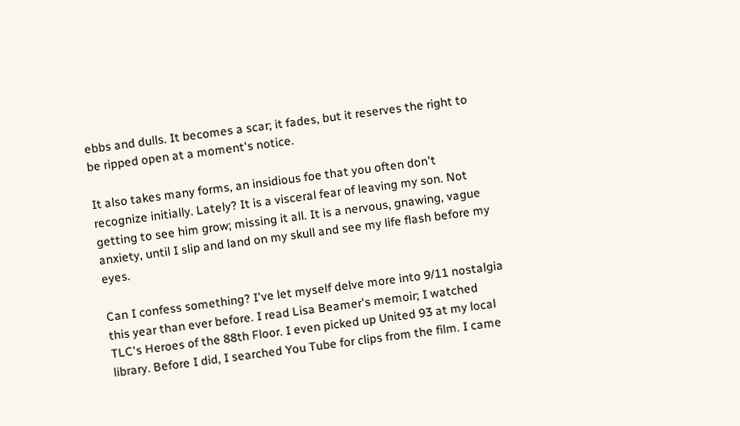ebbs and dulls. It becomes a scar; it fades, but it reserves the right to be ripped open at a moment's notice.

It also takes many forms, an insidious foe that you often don't recognize initially. Lately? It is a visceral fear of leaving my son. Not getting to see him grow; missing it all. It is a nervous, gnawing, vague anxiety, until I slip and land on my skull and see my life flash before my eyes.

Can I confess something? I've let myself delve more into 9/11 nostalgia this year than ever before. I read Lisa Beamer's memoir; I watched TLC's Heroes of the 88th Floor. I even picked up United 93 at my local library. Before I did, I searched You Tube for clips from the film. I came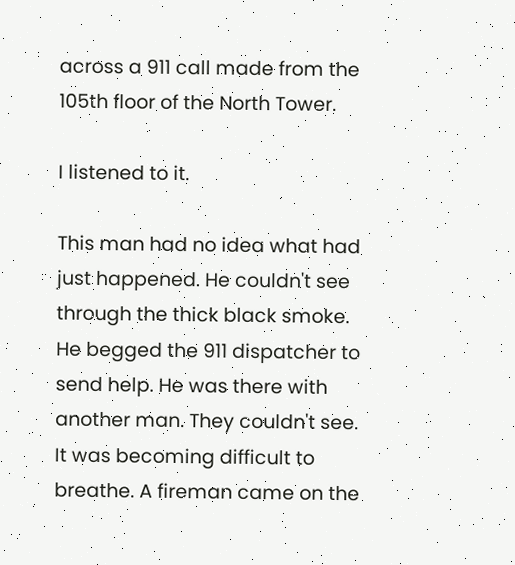across a 911 call made from the 105th floor of the North Tower.

I listened to it.

This man had no idea what had just happened. He couldn't see through the thick black smoke. He begged the 911 dispatcher to send help. He was there with another man. They couldn't see. It was becoming difficult to breathe. A fireman came on the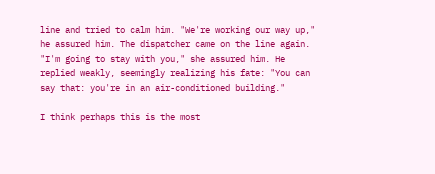line and tried to calm him. "We're working our way up," he assured him. The dispatcher came on the line again. "I'm going to stay with you," she assured him. He replied weakly, seemingly realizing his fate: "You can say that: you're in an air-conditioned building."

I think perhaps this is the most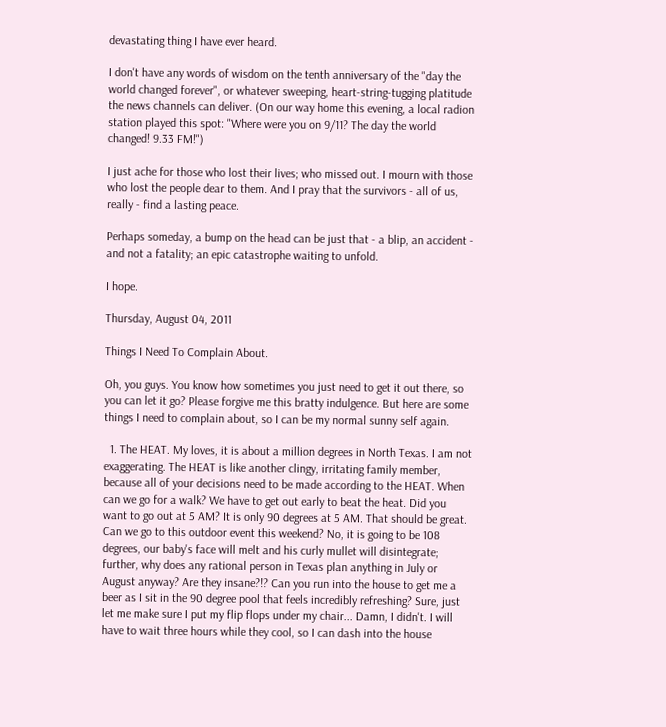devastating thing I have ever heard.

I don't have any words of wisdom on the tenth anniversary of the "day the world changed forever", or whatever sweeping, heart-string-tugging platitude the news channels can deliver. (On our way home this evening, a local radion station played this spot: "Where were you on 9/11? The day the world changed! 9.33 FM!")

I just ache for those who lost their lives; who missed out. I mourn with those who lost the people dear to them. And I pray that the survivors - all of us, really - find a lasting peace.

Perhaps someday, a bump on the head can be just that - a blip, an accident - and not a fatality; an epic catastrophe waiting to unfold.

I hope.

Thursday, August 04, 2011

Things I Need To Complain About.

Oh, you guys. You know how sometimes you just need to get it out there, so you can let it go? Please forgive me this bratty indulgence. But here are some things I need to complain about, so I can be my normal sunny self again.

  1. The HEAT. My loves, it is about a million degrees in North Texas. I am not exaggerating. The HEAT is like another clingy, irritating family member, because all of your decisions need to be made according to the HEAT. When can we go for a walk? We have to get out early to beat the heat. Did you want to go out at 5 AM? It is only 90 degrees at 5 AM. That should be great. Can we go to this outdoor event this weekend? No, it is going to be 108 degrees, our baby's face will melt and his curly mullet will disintegrate; further, why does any rational person in Texas plan anything in July or August anyway? Are they insane?!? Can you run into the house to get me a beer as I sit in the 90 degree pool that feels incredibly refreshing? Sure, just let me make sure I put my flip flops under my chair... Damn, I didn't. I will have to wait three hours while they cool, so I can dash into the house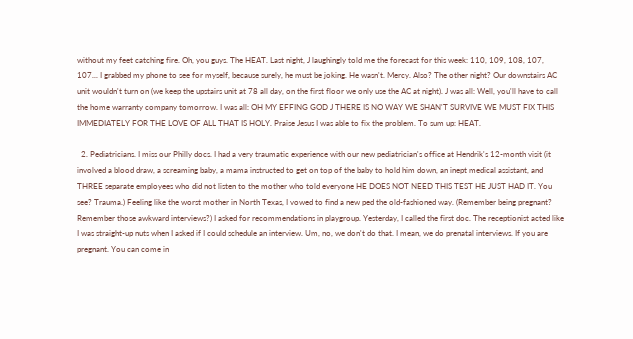without my feet catching fire. Oh, you guys. The HEAT. Last night, J laughingly told me the forecast for this week: 110, 109, 108, 107, 107... I grabbed my phone to see for myself, because surely, he must be joking. He wasn't. Mercy. Also? The other night? Our downstairs AC unit wouldn't turn on (we keep the upstairs unit at 78 all day, on the first floor we only use the AC at night). J was all: Well, you'll have to call the home warranty company tomorrow. I was all: OH MY EFFING GOD J THERE IS NO WAY WE SHAN'T SURVIVE WE MUST FIX THIS IMMEDIATELY FOR THE LOVE OF ALL THAT IS HOLY. Praise Jesus I was able to fix the problem. To sum up: HEAT.

  2. Pediatricians. I miss our Philly docs. I had a very traumatic experience with our new pediatrician's office at Hendrik's 12-month visit (it involved a blood draw, a screaming baby, a mama instructed to get on top of the baby to hold him down, an inept medical assistant, and THREE separate employees who did not listen to the mother who told everyone HE DOES NOT NEED THIS TEST HE JUST HAD IT. You see? Trauma.) Feeling like the worst mother in North Texas, I vowed to find a new ped the old-fashioned way. (Remember being pregnant? Remember those awkward interviews?) I asked for recommendations in playgroup. Yesterday, I called the first doc. The receptionist acted like I was straight-up nuts when I asked if I could schedule an interview. Um, no, we don't do that. I mean, we do prenatal interviews. If you are pregnant. You can come in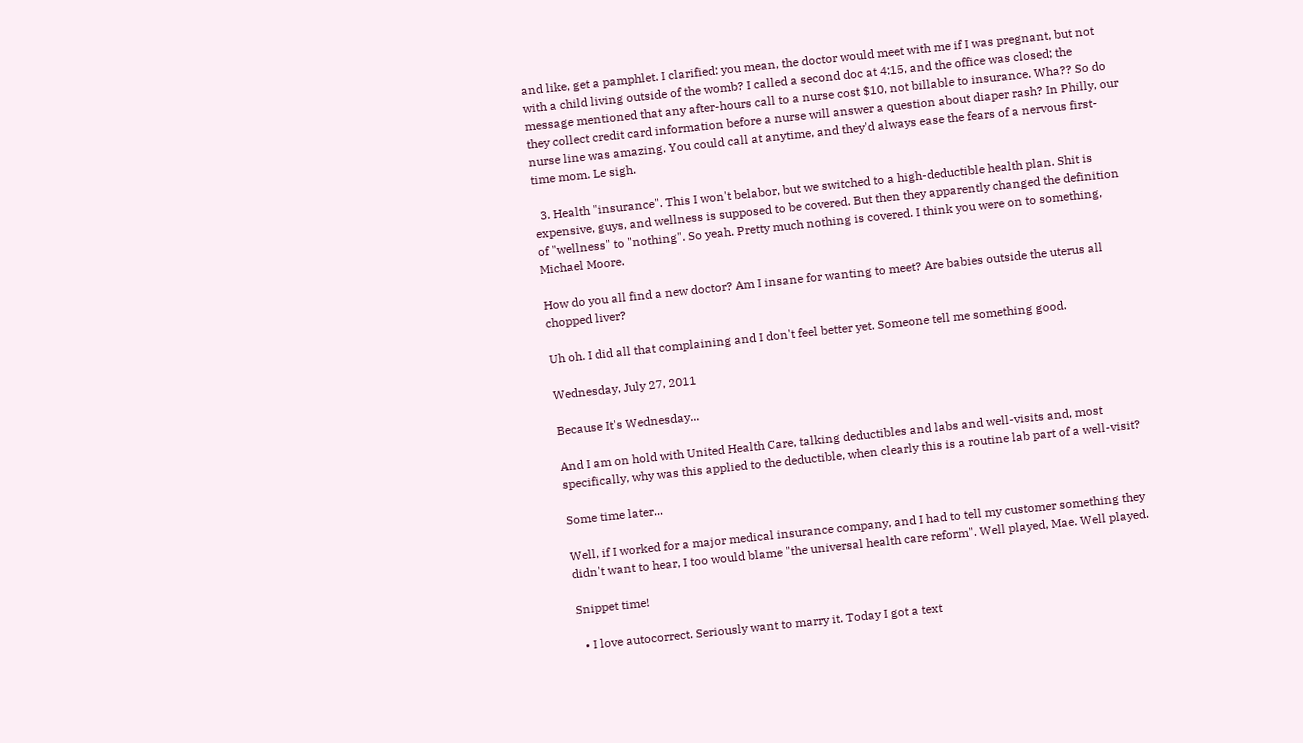and like, get a pamphlet. I clarified: you mean, the doctor would meet with me if I was pregnant, but not with a child living outside of the womb? I called a second doc at 4:15, and the office was closed; the message mentioned that any after-hours call to a nurse cost $10, not billable to insurance. Wha?? So do they collect credit card information before a nurse will answer a question about diaper rash? In Philly, our nurse line was amazing. You could call at anytime, and they'd always ease the fears of a nervous first-time mom. Le sigh.

  3. Health "insurance". This I won't belabor, but we switched to a high-deductible health plan. Shit is expensive, guys, and wellness is supposed to be covered. But then they apparently changed the definition of "wellness" to "nothing". So yeah. Pretty much nothing is covered. I think you were on to something, Michael Moore.

How do you all find a new doctor? Am I insane for wanting to meet? Are babies outside the uterus all chopped liver?

Uh oh. I did all that complaining and I don't feel better yet. Someone tell me something good.

Wednesday, July 27, 2011

Because It's Wednesday...

And I am on hold with United Health Care, talking deductibles and labs and well-visits and, most specifically, why was this applied to the deductible, when clearly this is a routine lab part of a well-visit?

Some time later...

Well, if I worked for a major medical insurance company, and I had to tell my customer something they didn't want to hear, I too would blame "the universal health care reform". Well played, Mae. Well played.

Snippet time!

  • I love autocorrect. Seriously want to marry it. Today I got a text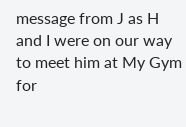message from J as H and I were on our way to meet him at My Gym for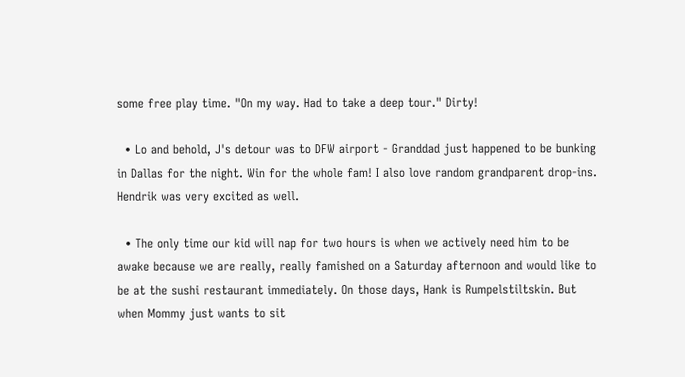some free play time. "On my way. Had to take a deep tour." Dirty!

  • Lo and behold, J's detour was to DFW airport - Granddad just happened to be bunking in Dallas for the night. Win for the whole fam! I also love random grandparent drop-ins. Hendrik was very excited as well.

  • The only time our kid will nap for two hours is when we actively need him to be awake because we are really, really famished on a Saturday afternoon and would like to be at the sushi restaurant immediately. On those days, Hank is Rumpelstiltskin. But when Mommy just wants to sit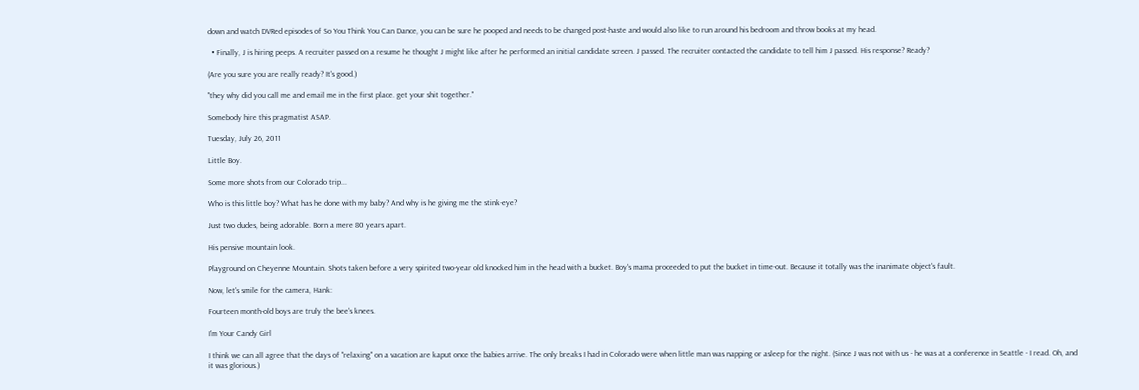down and watch DVRed episodes of So You Think You Can Dance, you can be sure he pooped and needs to be changed post-haste and would also like to run around his bedroom and throw books at my head.

  • Finally, J is hiring peeps. A recruiter passed on a resume he thought J might like after he performed an initial candidate screen. J passed. The recruiter contacted the candidate to tell him J passed. His response? Ready?

(Are you sure you are really ready? It's good.)

"they why did you call me and email me in the first place. get your shit together."

Somebody hire this pragmatist ASAP.

Tuesday, July 26, 2011

Little Boy.

Some more shots from our Colorado trip...

Who is this little boy? What has he done with my baby? And why is he giving me the stink-eye?

Just two dudes, being adorable. Born a mere 80 years apart.

His pensive mountain look.

Playground on Cheyenne Mountain. Shots taken before a very spirited two-year old knocked him in the head with a bucket. Boy's mama proceeded to put the bucket in time-out. Because it totally was the inanimate object's fault.

Now, let's smile for the camera, Hank:

Fourteen month-old boys are truly the bee's knees.

I'm Your Candy Girl

I think we can all agree that the days of "relaxing" on a vacation are kaput once the babies arrive. The only breaks I had in Colorado were when little man was napping or asleep for the night. (Since J was not with us - he was at a conference in Seattle - I read. Oh, and it was glorious.)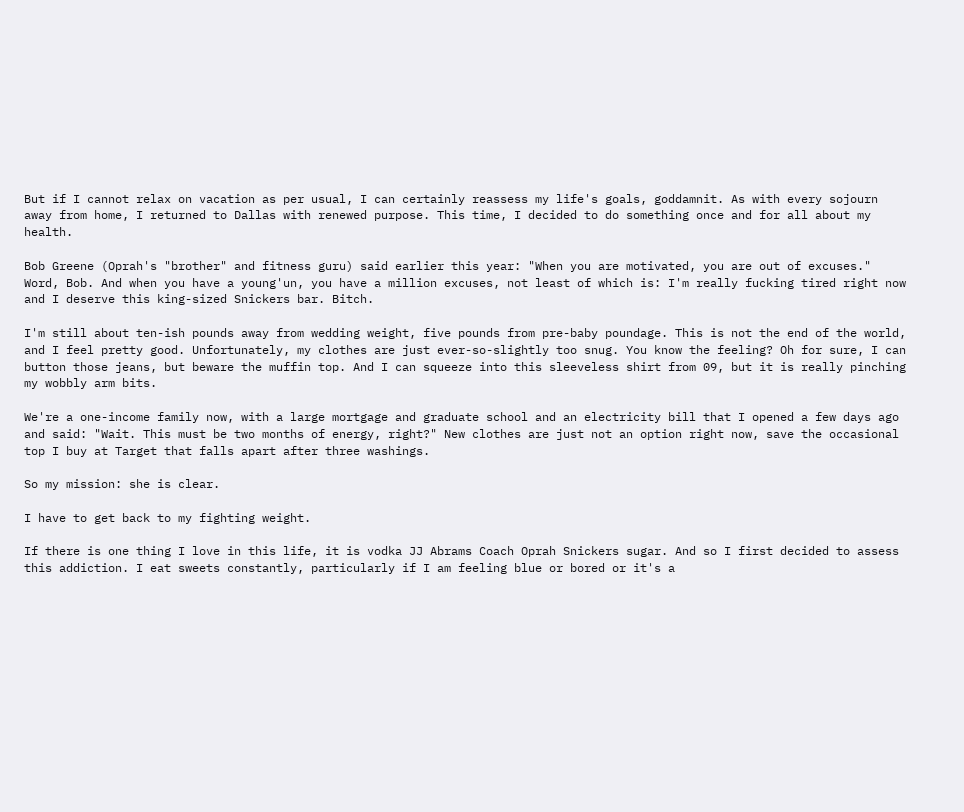But if I cannot relax on vacation as per usual, I can certainly reassess my life's goals, goddamnit. As with every sojourn away from home, I returned to Dallas with renewed purpose. This time, I decided to do something once and for all about my health.

Bob Greene (Oprah's "brother" and fitness guru) said earlier this year: "When you are motivated, you are out of excuses." Word, Bob. And when you have a young'un, you have a million excuses, not least of which is: I'm really fucking tired right now and I deserve this king-sized Snickers bar. Bitch.

I'm still about ten-ish pounds away from wedding weight, five pounds from pre-baby poundage. This is not the end of the world, and I feel pretty good. Unfortunately, my clothes are just ever-so-slightly too snug. You know the feeling? Oh for sure, I can button those jeans, but beware the muffin top. And I can squeeze into this sleeveless shirt from 09, but it is really pinching my wobbly arm bits.

We're a one-income family now, with a large mortgage and graduate school and an electricity bill that I opened a few days ago and said: "Wait. This must be two months of energy, right?" New clothes are just not an option right now, save the occasional top I buy at Target that falls apart after three washings.

So my mission: she is clear.

I have to get back to my fighting weight.

If there is one thing I love in this life, it is vodka JJ Abrams Coach Oprah Snickers sugar. And so I first decided to assess this addiction. I eat sweets constantly, particularly if I am feeling blue or bored or it's a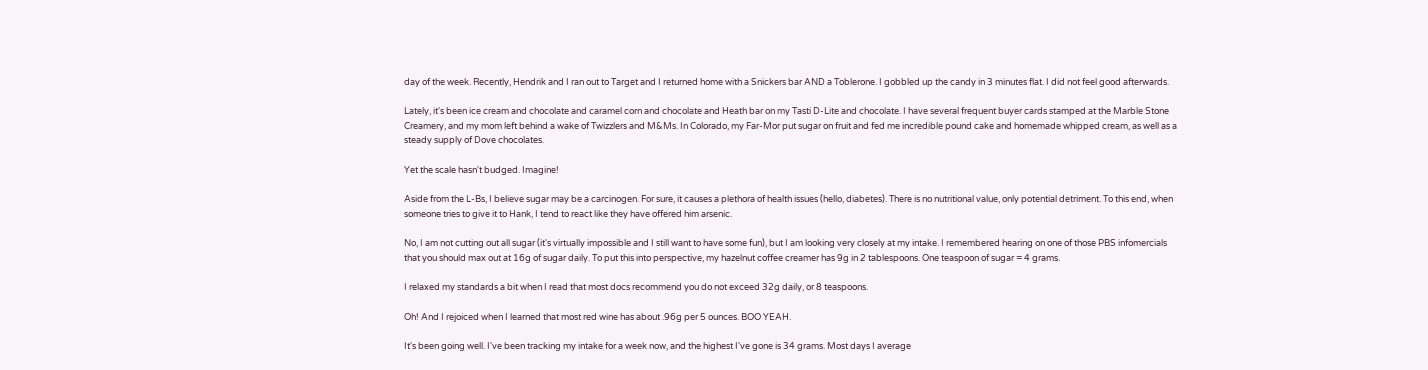day of the week. Recently, Hendrik and I ran out to Target and I returned home with a Snickers bar AND a Toblerone. I gobbled up the candy in 3 minutes flat. I did not feel good afterwards.

Lately, it's been ice cream and chocolate and caramel corn and chocolate and Heath bar on my Tasti D-Lite and chocolate. I have several frequent buyer cards stamped at the Marble Stone Creamery, and my mom left behind a wake of Twizzlers and M&Ms. In Colorado, my Far-Mor put sugar on fruit and fed me incredible pound cake and homemade whipped cream, as well as a steady supply of Dove chocolates.

Yet the scale hasn't budged. Imagine!

Aside from the L-Bs, I believe sugar may be a carcinogen. For sure, it causes a plethora of health issues (hello, diabetes). There is no nutritional value, only potential detriment. To this end, when someone tries to give it to Hank, I tend to react like they have offered him arsenic.

No, I am not cutting out all sugar (it's virtually impossible and I still want to have some fun), but I am looking very closely at my intake. I remembered hearing on one of those PBS infomercials that you should max out at 16g of sugar daily. To put this into perspective, my hazelnut coffee creamer has 9g in 2 tablespoons. One teaspoon of sugar = 4 grams.

I relaxed my standards a bit when I read that most docs recommend you do not exceed 32g daily, or 8 teaspoons.

Oh! And I rejoiced when I learned that most red wine has about .96g per 5 ounces. BOO YEAH.

It's been going well. I've been tracking my intake for a week now, and the highest I've gone is 34 grams. Most days I average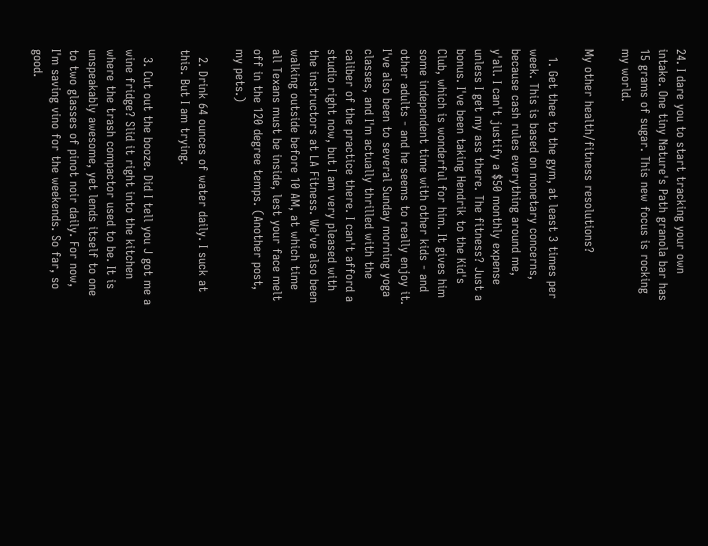24. I dare you to start tracking your own intake. One tiny Nature's Path granola bar has 15 grams of sugar. This new focus is rocking my world.

My other health/fitness resolutions?

  1. Get thee to the gym, at least 3 times per week. This is based on monetary concerns, because cash rules everything around me, y'all. I can't justify a $50 monthly expense unless I get my ass there. The fitness? Just a bonus. I've been taking Hendrik to the Kid's Club, which is wonderful for him. It gives him some independent time with other kids - and other adults - and he seems to really enjoy it. I've also been to several Sunday morning yoga classes, and I'm actually thrilled with the caliber of the practice there. I can't afford a studio right now, but I am very pleased with the instructors at LA Fitness. We've also been walking outside before 10 AM, at which time all Texans must be inside, lest your face melt off in the 120 degree temps. (Another post, my pets.)

  2. Drink 64 ounces of water daily. I suck at this. But I am trying.

  3. Cut out the booze. Did I tell you J got me a wine fridge? Slid it right into the kitchen where the trash compactor used to be. It is unspeakably awesome, yet lends itself to one to two glasses of pinot noir daily. For now, I'm saving vino for the weekends. So far, so good.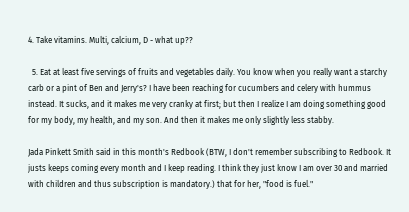4. Take vitamins. Multi, calcium, D - what up??

  5. Eat at least five servings of fruits and vegetables daily. You know when you really want a starchy carb or a pint of Ben and Jerry's? I have been reaching for cucumbers and celery with hummus instead. It sucks, and it makes me very cranky at first; but then I realize I am doing something good for my body, my health, and my son. And then it makes me only slightly less stabby.

Jada Pinkett Smith said in this month's Redbook (BTW, I don't remember subscribing to Redbook. It justs keeps coming every month and I keep reading. I think they just know I am over 30 and married with children and thus subscription is mandatory.) that for her, "food is fuel."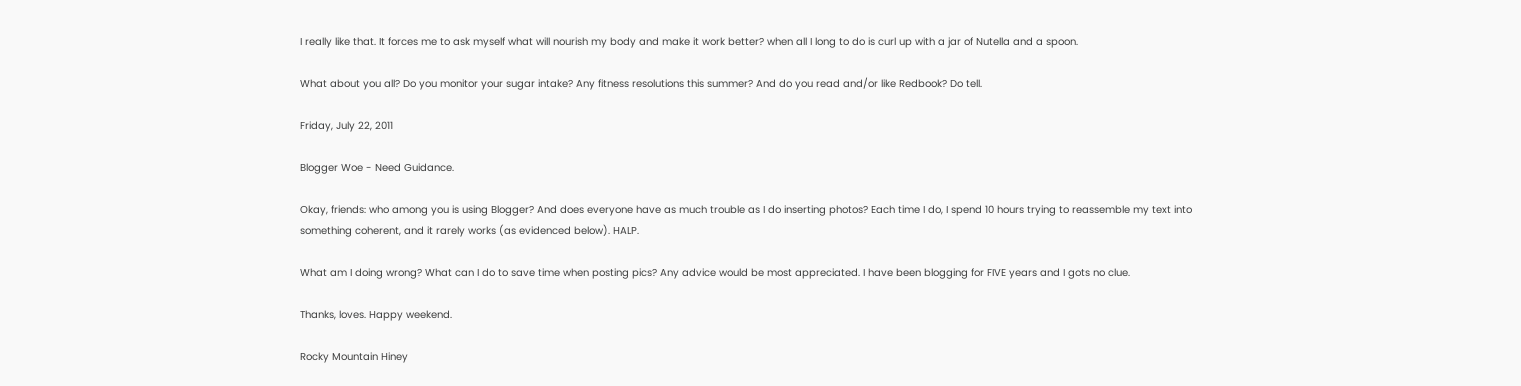I really like that. It forces me to ask myself what will nourish my body and make it work better? when all I long to do is curl up with a jar of Nutella and a spoon.

What about you all? Do you monitor your sugar intake? Any fitness resolutions this summer? And do you read and/or like Redbook? Do tell.

Friday, July 22, 2011

Blogger Woe - Need Guidance.

Okay, friends: who among you is using Blogger? And does everyone have as much trouble as I do inserting photos? Each time I do, I spend 10 hours trying to reassemble my text into something coherent, and it rarely works (as evidenced below). HALP.

What am I doing wrong? What can I do to save time when posting pics? Any advice would be most appreciated. I have been blogging for FIVE years and I gots no clue.

Thanks, loves. Happy weekend.

Rocky Mountain Hiney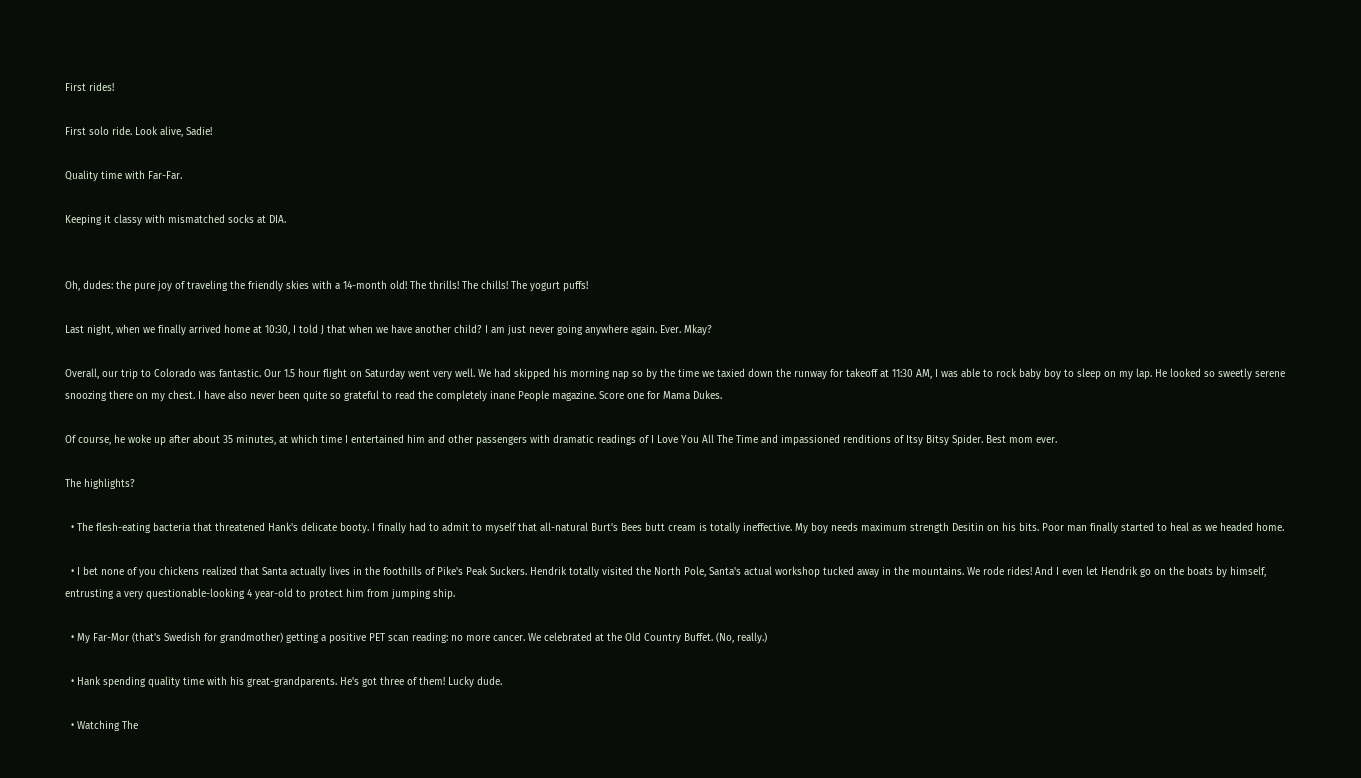First rides!

First solo ride. Look alive, Sadie!

Quality time with Far-Far.

Keeping it classy with mismatched socks at DIA.


Oh, dudes: the pure joy of traveling the friendly skies with a 14-month old! The thrills! The chills! The yogurt puffs!

Last night, when we finally arrived home at 10:30, I told J that when we have another child? I am just never going anywhere again. Ever. Mkay?

Overall, our trip to Colorado was fantastic. Our 1.5 hour flight on Saturday went very well. We had skipped his morning nap so by the time we taxied down the runway for takeoff at 11:30 AM, I was able to rock baby boy to sleep on my lap. He looked so sweetly serene snoozing there on my chest. I have also never been quite so grateful to read the completely inane People magazine. Score one for Mama Dukes.

Of course, he woke up after about 35 minutes, at which time I entertained him and other passengers with dramatic readings of I Love You All The Time and impassioned renditions of Itsy Bitsy Spider. Best mom ever.

The highlights?

  • The flesh-eating bacteria that threatened Hank's delicate booty. I finally had to admit to myself that all-natural Burt's Bees butt cream is totally ineffective. My boy needs maximum strength Desitin on his bits. Poor man finally started to heal as we headed home.

  • I bet none of you chickens realized that Santa actually lives in the foothills of Pike's Peak Suckers. Hendrik totally visited the North Pole, Santa's actual workshop tucked away in the mountains. We rode rides! And I even let Hendrik go on the boats by himself, entrusting a very questionable-looking 4 year-old to protect him from jumping ship.

  • My Far-Mor (that's Swedish for grandmother) getting a positive PET scan reading: no more cancer. We celebrated at the Old Country Buffet. (No, really.)

  • Hank spending quality time with his great-grandparents. He's got three of them! Lucky dude.

  • Watching The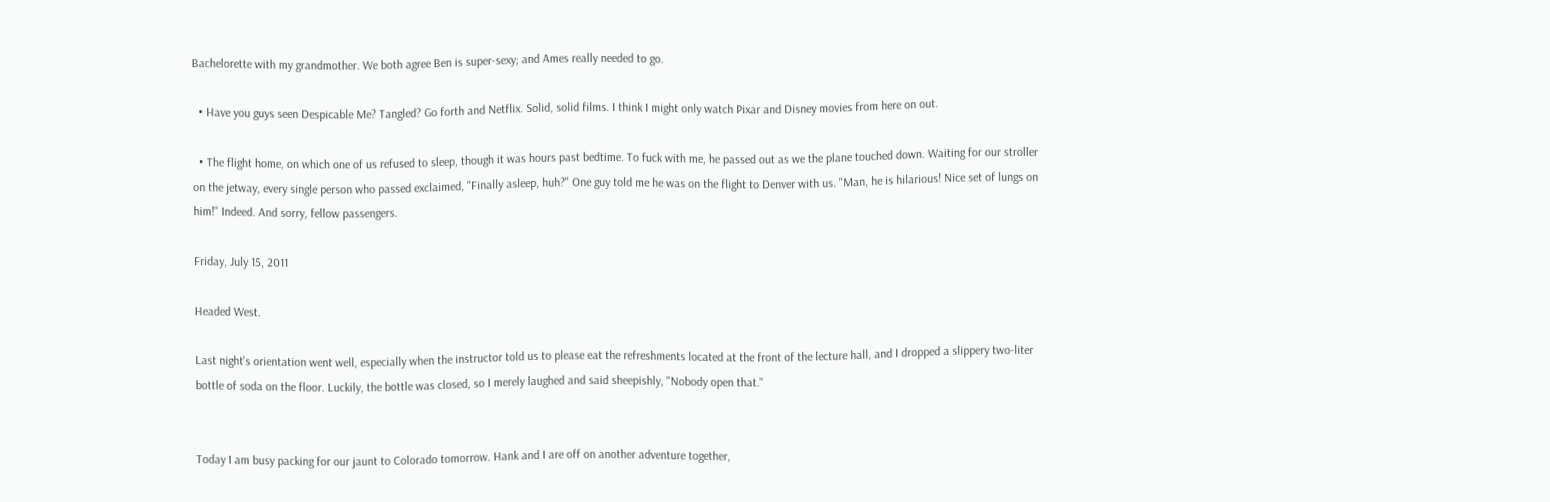Bachelorette with my grandmother. We both agree Ben is super-sexy; and Ames really needed to go.

  • Have you guys seen Despicable Me? Tangled? Go forth and Netflix. Solid, solid films. I think I might only watch Pixar and Disney movies from here on out.

  • The flight home, on which one of us refused to sleep, though it was hours past bedtime. To fuck with me, he passed out as we the plane touched down. Waiting for our stroller on the jetway, every single person who passed exclaimed, "Finally asleep, huh?" One guy told me he was on the flight to Denver with us. "Man, he is hilarious! Nice set of lungs on him!" Indeed. And sorry, fellow passengers.

Friday, July 15, 2011

Headed West.

Last night's orientation went well, especially when the instructor told us to please eat the refreshments located at the front of the lecture hall, and I dropped a slippery two-liter bottle of soda on the floor. Luckily, the bottle was closed, so I merely laughed and said sheepishly, "Nobody open that."


Today I am busy packing for our jaunt to Colorado tomorrow. Hank and I are off on another adventure together,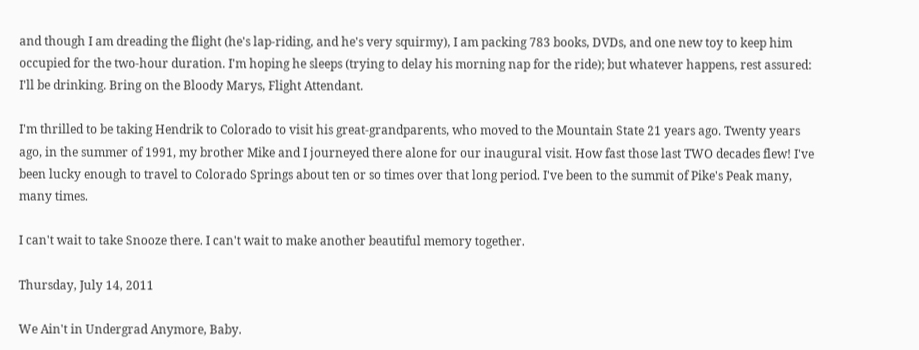and though I am dreading the flight (he's lap-riding, and he's very squirmy), I am packing 783 books, DVDs, and one new toy to keep him occupied for the two-hour duration. I'm hoping he sleeps (trying to delay his morning nap for the ride); but whatever happens, rest assured: I'll be drinking. Bring on the Bloody Marys, Flight Attendant.

I'm thrilled to be taking Hendrik to Colorado to visit his great-grandparents, who moved to the Mountain State 21 years ago. Twenty years ago, in the summer of 1991, my brother Mike and I journeyed there alone for our inaugural visit. How fast those last TWO decades flew! I've been lucky enough to travel to Colorado Springs about ten or so times over that long period. I've been to the summit of Pike's Peak many, many times.

I can't wait to take Snooze there. I can't wait to make another beautiful memory together.

Thursday, July 14, 2011

We Ain't in Undergrad Anymore, Baby.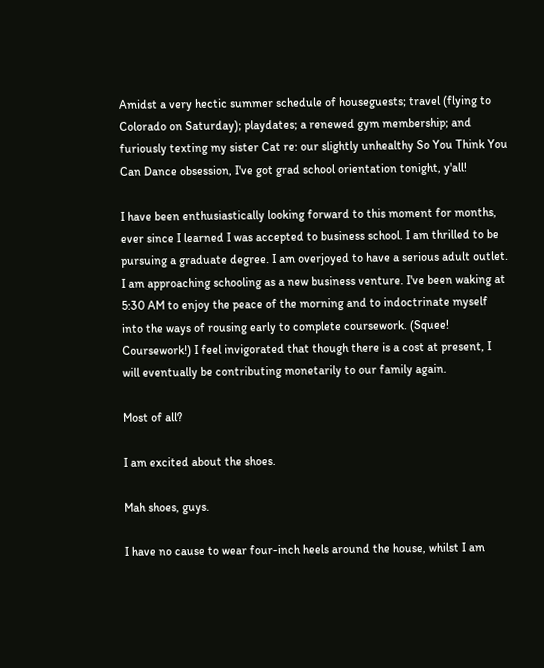Amidst a very hectic summer schedule of houseguests; travel (flying to Colorado on Saturday); playdates; a renewed gym membership; and furiously texting my sister Cat re: our slightly unhealthy So You Think You Can Dance obsession, I've got grad school orientation tonight, y'all!

I have been enthusiastically looking forward to this moment for months, ever since I learned I was accepted to business school. I am thrilled to be pursuing a graduate degree. I am overjoyed to have a serious adult outlet. I am approaching schooling as a new business venture. I've been waking at 5:30 AM to enjoy the peace of the morning and to indoctrinate myself into the ways of rousing early to complete coursework. (Squee! Coursework!) I feel invigorated that though there is a cost at present, I will eventually be contributing monetarily to our family again.

Most of all?

I am excited about the shoes.

Mah shoes, guys.

I have no cause to wear four-inch heels around the house, whilst I am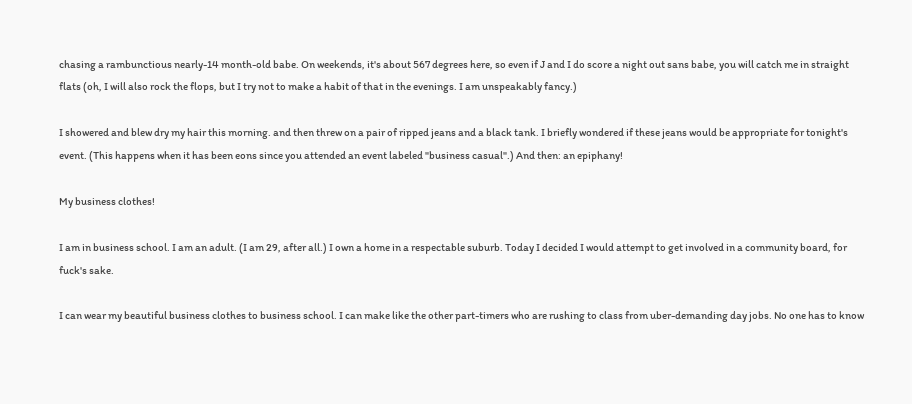chasing a rambunctious nearly-14 month-old babe. On weekends, it's about 567 degrees here, so even if J and I do score a night out sans babe, you will catch me in straight flats (oh, I will also rock the flops, but I try not to make a habit of that in the evenings. I am unspeakably fancy.)

I showered and blew dry my hair this morning. and then threw on a pair of ripped jeans and a black tank. I briefly wondered if these jeans would be appropriate for tonight's event. (This happens when it has been eons since you attended an event labeled "business casual".) And then: an epiphany!

My business clothes!

I am in business school. I am an adult. (I am 29, after all.) I own a home in a respectable suburb. Today I decided I would attempt to get involved in a community board, for fuck's sake.

I can wear my beautiful business clothes to business school. I can make like the other part-timers who are rushing to class from uber-demanding day jobs. No one has to know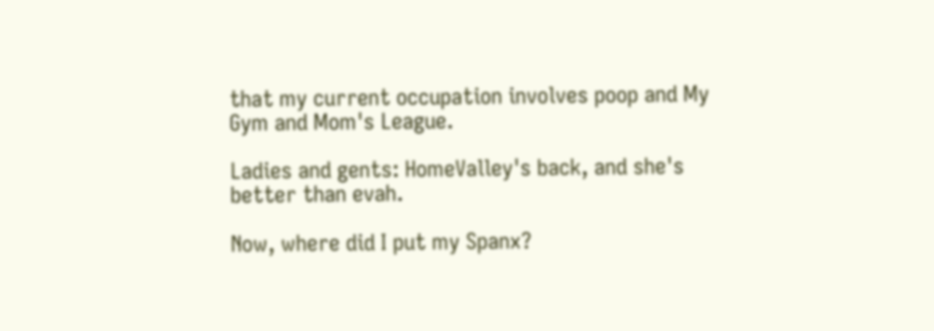that my current occupation involves poop and My Gym and Mom's League.

Ladies and gents: HomeValley's back, and she's better than evah.

Now, where did I put my Spanx?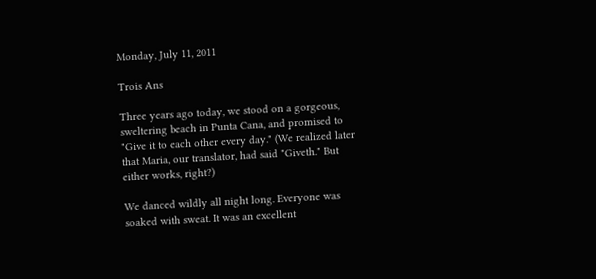Monday, July 11, 2011

Trois Ans

Three years ago today, we stood on a gorgeous, sweltering beach in Punta Cana, and promised to "Give it to each other every day." (We realized later that Maria, our translator, had said "Giveth." But either works, right?)

We danced wildly all night long. Everyone was soaked with sweat. It was an excellent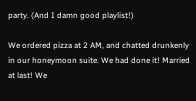party. (And I damn good playlist!)

We ordered pizza at 2 AM, and chatted drunkenly in our honeymoon suite. We had done it! Married at last! We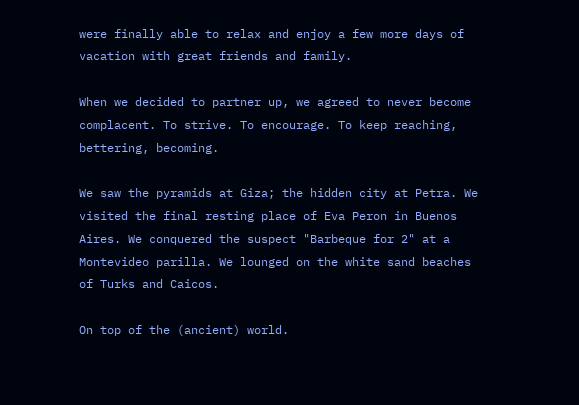were finally able to relax and enjoy a few more days of vacation with great friends and family.

When we decided to partner up, we agreed to never become complacent. To strive. To encourage. To keep reaching, bettering, becoming.

We saw the pyramids at Giza; the hidden city at Petra. We visited the final resting place of Eva Peron in Buenos Aires. We conquered the suspect "Barbeque for 2" at a Montevideo parilla. We lounged on the white sand beaches of Turks and Caicos.

On top of the (ancient) world.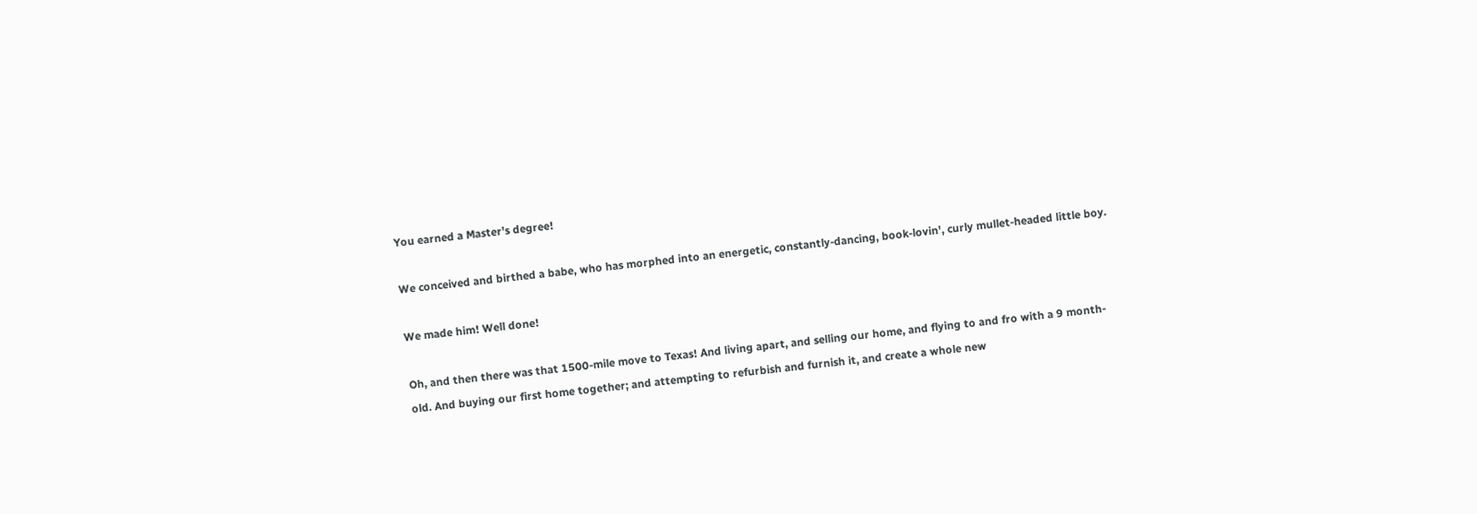You earned a Master's degree!

We conceived and birthed a babe, who has morphed into an energetic, constantly-dancing, book-lovin', curly mullet-headed little boy.

We made him! Well done!

Oh, and then there was that 1500-mile move to Texas! And living apart, and selling our home, and flying to and fro with a 9 month-old. And buying our first home together; and attempting to refurbish and furnish it, and create a whole new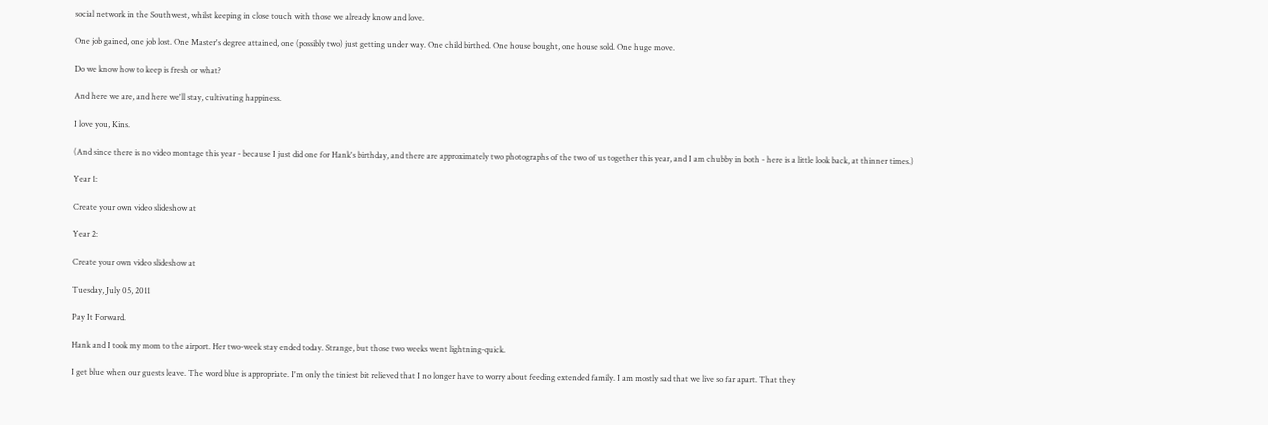social network in the Southwest, whilst keeping in close touch with those we already know and love.

One job gained, one job lost. One Master's degree attained, one (possibly two) just getting under way. One child birthed. One house bought, one house sold. One huge move.

Do we know how to keep is fresh or what?

And here we are, and here we'll stay, cultivating happiness.

I love you, Kins.

(And since there is no video montage this year - because I just did one for Hank's birthday, and there are approximately two photographs of the two of us together this year, and I am chubby in both - here is a little look back, at thinner times.)

Year 1:

Create your own video slideshow at

Year 2:

Create your own video slideshow at

Tuesday, July 05, 2011

Pay It Forward.

Hank and I took my mom to the airport. Her two-week stay ended today. Strange, but those two weeks went lightning-quick.

I get blue when our guests leave. The word blue is appropriate. I'm only the tiniest bit relieved that I no longer have to worry about feeding extended family. I am mostly sad that we live so far apart. That they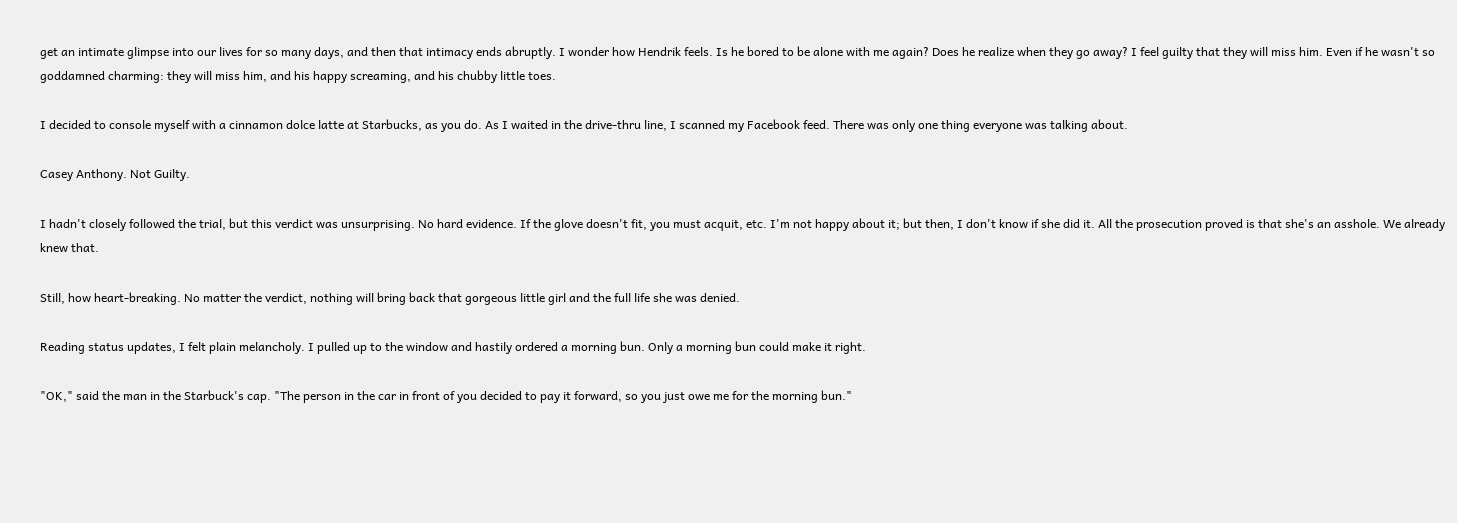get an intimate glimpse into our lives for so many days, and then that intimacy ends abruptly. I wonder how Hendrik feels. Is he bored to be alone with me again? Does he realize when they go away? I feel guilty that they will miss him. Even if he wasn't so goddamned charming: they will miss him, and his happy screaming, and his chubby little toes.

I decided to console myself with a cinnamon dolce latte at Starbucks, as you do. As I waited in the drive-thru line, I scanned my Facebook feed. There was only one thing everyone was talking about.

Casey Anthony. Not Guilty.

I hadn't closely followed the trial, but this verdict was unsurprising. No hard evidence. If the glove doesn't fit, you must acquit, etc. I'm not happy about it; but then, I don't know if she did it. All the prosecution proved is that she's an asshole. We already knew that.

Still, how heart-breaking. No matter the verdict, nothing will bring back that gorgeous little girl and the full life she was denied.

Reading status updates, I felt plain melancholy. I pulled up to the window and hastily ordered a morning bun. Only a morning bun could make it right.

"OK," said the man in the Starbuck's cap. "The person in the car in front of you decided to pay it forward, so you just owe me for the morning bun."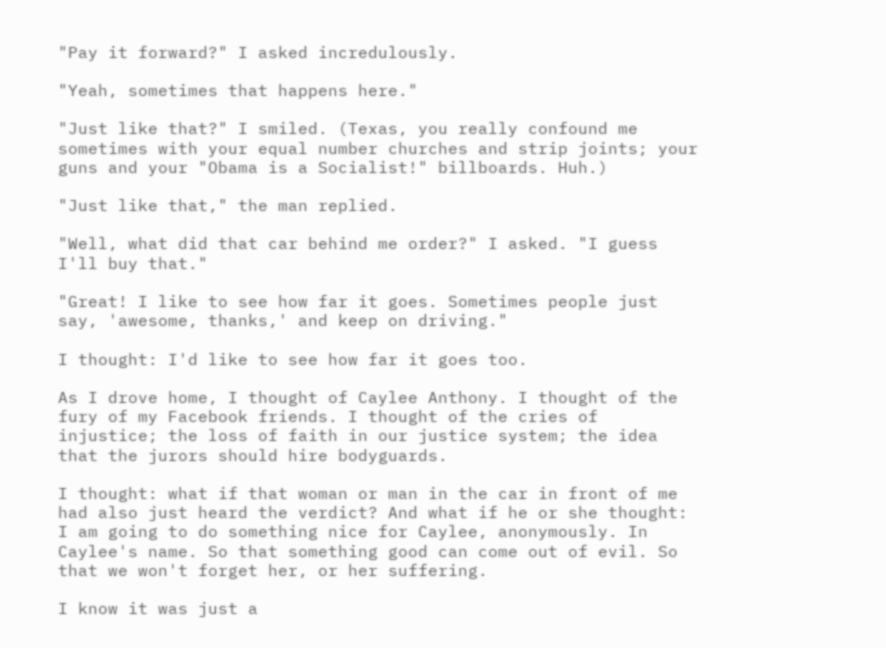"Pay it forward?" I asked incredulously.

"Yeah, sometimes that happens here."

"Just like that?" I smiled. (Texas, you really confound me sometimes with your equal number churches and strip joints; your guns and your "Obama is a Socialist!" billboards. Huh.)

"Just like that," the man replied.

"Well, what did that car behind me order?" I asked. "I guess I'll buy that."

"Great! I like to see how far it goes. Sometimes people just say, 'awesome, thanks,' and keep on driving."

I thought: I'd like to see how far it goes too.

As I drove home, I thought of Caylee Anthony. I thought of the fury of my Facebook friends. I thought of the cries of injustice; the loss of faith in our justice system; the idea that the jurors should hire bodyguards.

I thought: what if that woman or man in the car in front of me had also just heard the verdict? And what if he or she thought: I am going to do something nice for Caylee, anonymously. In Caylee's name. So that something good can come out of evil. So that we won't forget her, or her suffering.

I know it was just a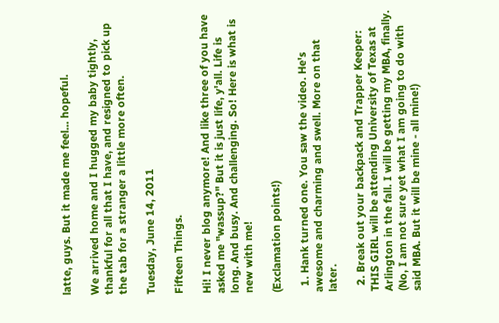latte, guys. But it made me feel... hopeful.

We arrived home and I hugged my baby tightly, thankful for all that I have, and resigned to pick up the tab for a stranger a little more often.

Tuesday, June 14, 2011

Fifteen Things.

Hi! I never blog anymore! And like three of you have asked me "wassup?" But it is just life, y'all. Life is long. And busy. And challenging. So! Here is what is new with me!

(Exclamation points!)

  1. Hank turned one. You saw the video. He's awesome and charming and swell. More on that later.

  2. Break out your backpack and Trapper Keeper: THIS GIRL will be attending University of Texas at Arlington in the fall. I will be getting my MBA, finally. (No, I am not sure yet what I am going to do with said MBA. But it will be mine - all mine!)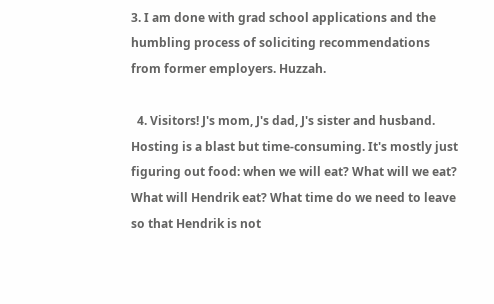3. I am done with grad school applications and the humbling process of soliciting recommendations from former employers. Huzzah.

  4. Visitors! J's mom, J's dad, J's sister and husband. Hosting is a blast but time-consuming. It's mostly just figuring out food: when we will eat? What will we eat? What will Hendrik eat? What time do we need to leave so that Hendrik is not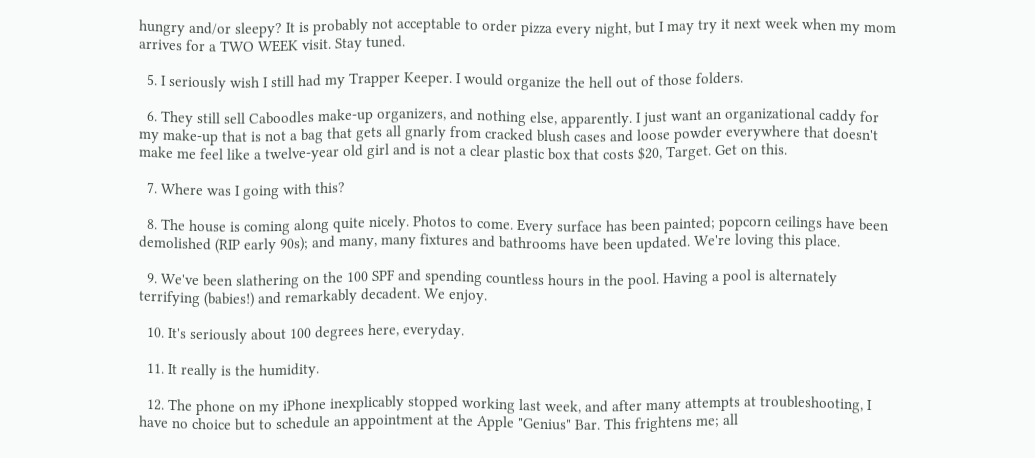hungry and/or sleepy? It is probably not acceptable to order pizza every night, but I may try it next week when my mom arrives for a TWO WEEK visit. Stay tuned.

  5. I seriously wish I still had my Trapper Keeper. I would organize the hell out of those folders.

  6. They still sell Caboodles make-up organizers, and nothing else, apparently. I just want an organizational caddy for my make-up that is not a bag that gets all gnarly from cracked blush cases and loose powder everywhere that doesn't make me feel like a twelve-year old girl and is not a clear plastic box that costs $20, Target. Get on this.

  7. Where was I going with this?

  8. The house is coming along quite nicely. Photos to come. Every surface has been painted; popcorn ceilings have been demolished (RIP early 90s); and many, many fixtures and bathrooms have been updated. We're loving this place.

  9. We've been slathering on the 100 SPF and spending countless hours in the pool. Having a pool is alternately terrifying (babies!) and remarkably decadent. We enjoy.

  10. It's seriously about 100 degrees here, everyday.

  11. It really is the humidity.

  12. The phone on my iPhone inexplicably stopped working last week, and after many attempts at troubleshooting, I have no choice but to schedule an appointment at the Apple "Genius" Bar. This frightens me; all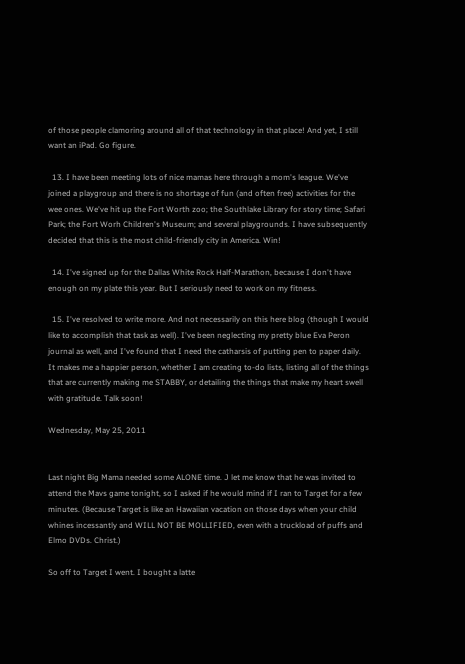of those people clamoring around all of that technology in that place! And yet, I still want an iPad. Go figure.

  13. I have been meeting lots of nice mamas here through a mom's league. We've joined a playgroup and there is no shortage of fun (and often free) activities for the wee ones. We've hit up the Fort Worth zoo; the Southlake Library for story time; Safari Park; the Fort Worh Children's Museum; and several playgrounds. I have subsequently decided that this is the most child-friendly city in America. Win!

  14. I've signed up for the Dallas White Rock Half-Marathon, because I don't have enough on my plate this year. But I seriously need to work on my fitness.

  15. I've resolved to write more. And not necessarily on this here blog (though I would like to accomplish that task as well). I've been neglecting my pretty blue Eva Peron journal as well, and I've found that I need the catharsis of putting pen to paper daily. It makes me a happier person, whether I am creating to-do lists, listing all of the things that are currently making me STABBY, or detailing the things that make my heart swell with gratitude. Talk soon!

Wednesday, May 25, 2011


Last night Big Mama needed some ALONE time. J let me know that he was invited to attend the Mavs game tonight, so I asked if he would mind if I ran to Target for a few minutes. (Because Target is like an Hawaiian vacation on those days when your child whines incessantly and WILL NOT BE MOLLIFIED, even with a truckload of puffs and Elmo DVDs. Christ.)

So off to Target I went. I bought a latte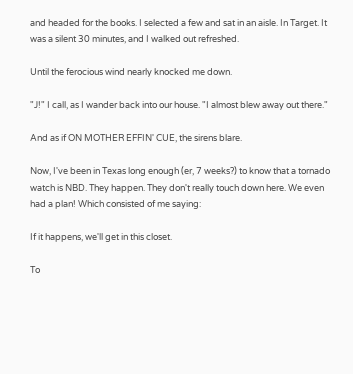and headed for the books. I selected a few and sat in an aisle. In Target. It was a silent 30 minutes, and I walked out refreshed.

Until the ferocious wind nearly knocked me down.

"J!" I call, as I wander back into our house. "I almost blew away out there."

And as if ON MOTHER EFFIN' CUE, the sirens blare.

Now, I've been in Texas long enough (er, 7 weeks?) to know that a tornado watch is NBD. They happen. They don't really touch down here. We even had a plan! Which consisted of me saying:

If it happens, we'll get in this closet.

To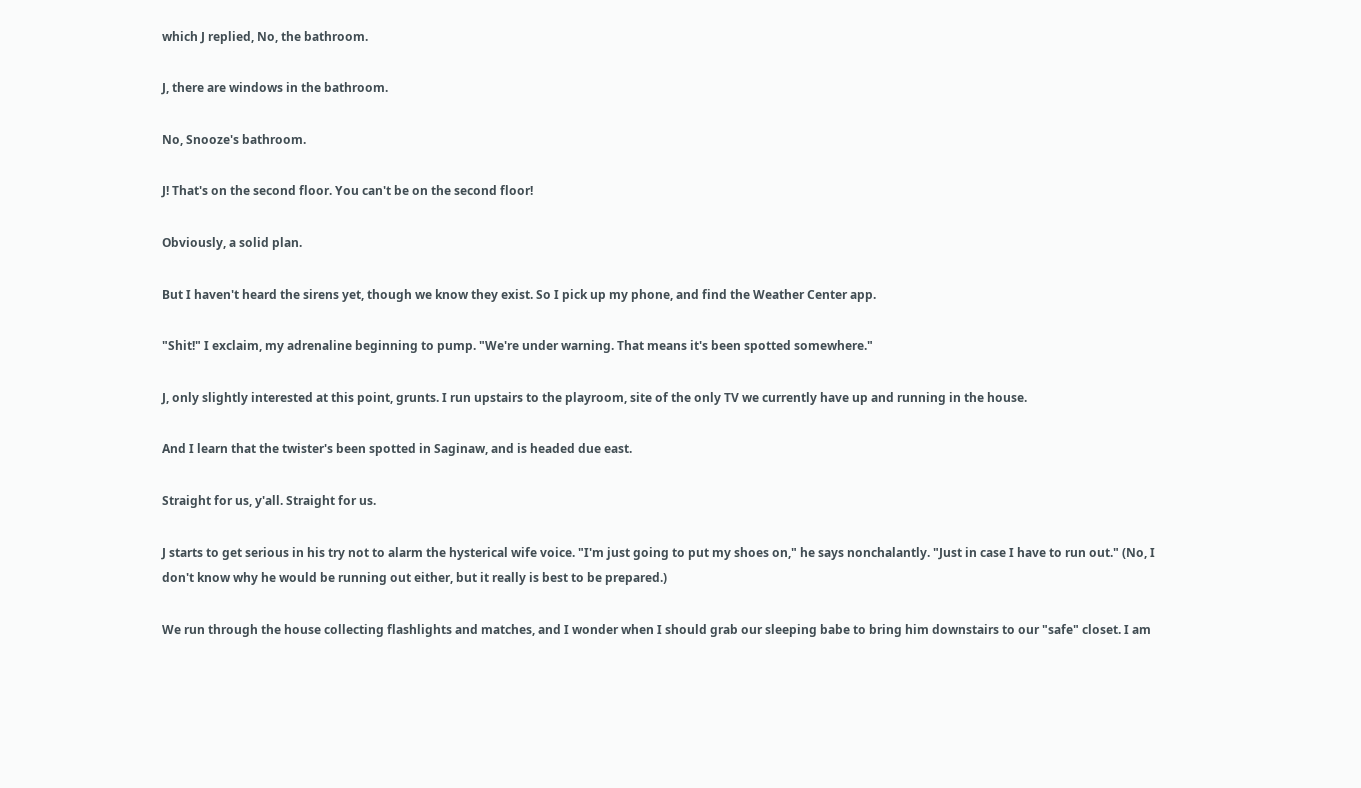which J replied, No, the bathroom.

J, there are windows in the bathroom.

No, Snooze's bathroom.

J! That's on the second floor. You can't be on the second floor!

Obviously, a solid plan.

But I haven't heard the sirens yet, though we know they exist. So I pick up my phone, and find the Weather Center app.

"Shit!" I exclaim, my adrenaline beginning to pump. "We're under warning. That means it's been spotted somewhere."

J, only slightly interested at this point, grunts. I run upstairs to the playroom, site of the only TV we currently have up and running in the house.

And I learn that the twister's been spotted in Saginaw, and is headed due east.

Straight for us, y'all. Straight for us.

J starts to get serious in his try not to alarm the hysterical wife voice. "I'm just going to put my shoes on," he says nonchalantly. "Just in case I have to run out." (No, I don't know why he would be running out either, but it really is best to be prepared.)

We run through the house collecting flashlights and matches, and I wonder when I should grab our sleeping babe to bring him downstairs to our "safe" closet. I am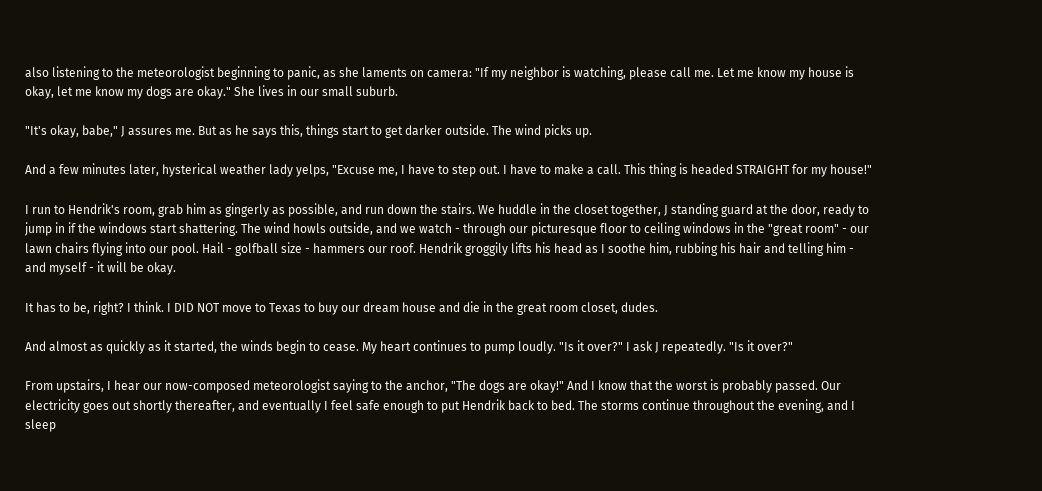also listening to the meteorologist beginning to panic, as she laments on camera: "If my neighbor is watching, please call me. Let me know my house is okay, let me know my dogs are okay." She lives in our small suburb.

"It's okay, babe," J assures me. But as he says this, things start to get darker outside. The wind picks up.

And a few minutes later, hysterical weather lady yelps, "Excuse me, I have to step out. I have to make a call. This thing is headed STRAIGHT for my house!"

I run to Hendrik's room, grab him as gingerly as possible, and run down the stairs. We huddle in the closet together, J standing guard at the door, ready to jump in if the windows start shattering. The wind howls outside, and we watch - through our picturesque floor to ceiling windows in the "great room" - our lawn chairs flying into our pool. Hail - golfball size - hammers our roof. Hendrik groggily lifts his head as I soothe him, rubbing his hair and telling him - and myself - it will be okay.

It has to be, right? I think. I DID NOT move to Texas to buy our dream house and die in the great room closet, dudes.

And almost as quickly as it started, the winds begin to cease. My heart continues to pump loudly. "Is it over?" I ask J repeatedly. "Is it over?"

From upstairs, I hear our now-composed meteorologist saying to the anchor, "The dogs are okay!" And I know that the worst is probably passed. Our electricity goes out shortly thereafter, and eventually I feel safe enough to put Hendrik back to bed. The storms continue throughout the evening, and I sleep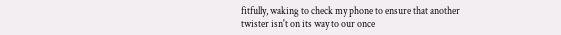fitfully, waking to check my phone to ensure that another twister isn't on its way to our once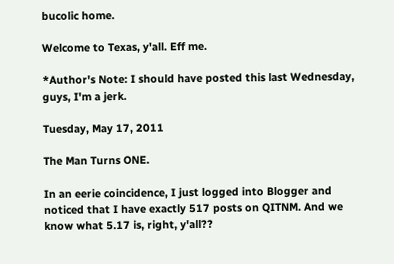bucolic home.

Welcome to Texas, y'all. Eff me.

*Author's Note: I should have posted this last Wednesday, guys, I'm a jerk.

Tuesday, May 17, 2011

The Man Turns ONE.

In an eerie coincidence, I just logged into Blogger and noticed that I have exactly 517 posts on QITNM. And we know what 5.17 is, right, y'all??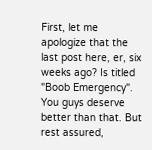First, let me apologize that the last post here, er, six weeks ago? Is titled "Boob Emergency". You guys deserve better than that. But rest assured,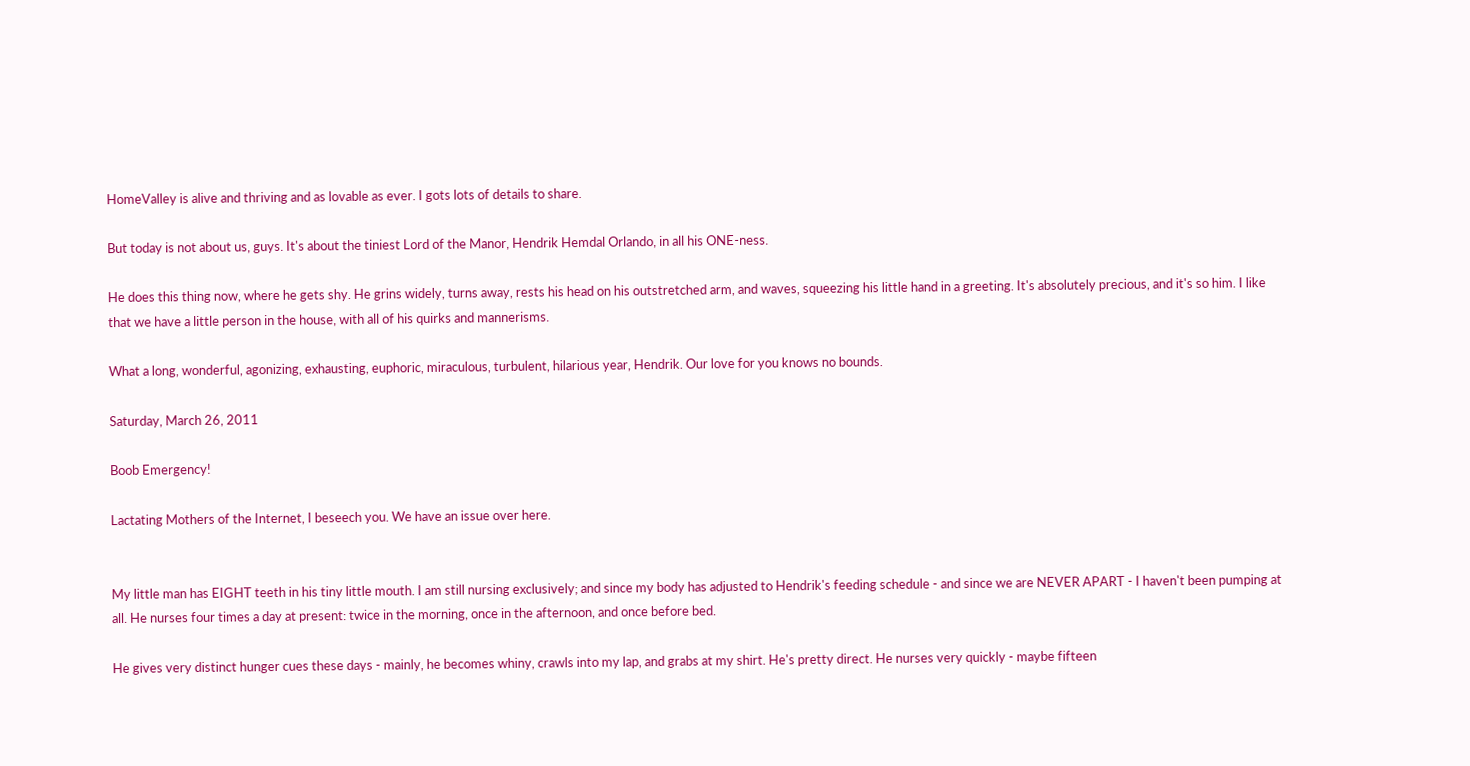HomeValley is alive and thriving and as lovable as ever. I gots lots of details to share.

But today is not about us, guys. It's about the tiniest Lord of the Manor, Hendrik Hemdal Orlando, in all his ONE-ness.

He does this thing now, where he gets shy. He grins widely, turns away, rests his head on his outstretched arm, and waves, squeezing his little hand in a greeting. It's absolutely precious, and it's so him. I like that we have a little person in the house, with all of his quirks and mannerisms.

What a long, wonderful, agonizing, exhausting, euphoric, miraculous, turbulent, hilarious year, Hendrik. Our love for you knows no bounds.

Saturday, March 26, 2011

Boob Emergency!

Lactating Mothers of the Internet, I beseech you. We have an issue over here.


My little man has EIGHT teeth in his tiny little mouth. I am still nursing exclusively; and since my body has adjusted to Hendrik's feeding schedule - and since we are NEVER APART - I haven't been pumping at all. He nurses four times a day at present: twice in the morning, once in the afternoon, and once before bed.

He gives very distinct hunger cues these days - mainly, he becomes whiny, crawls into my lap, and grabs at my shirt. He's pretty direct. He nurses very quickly - maybe fifteen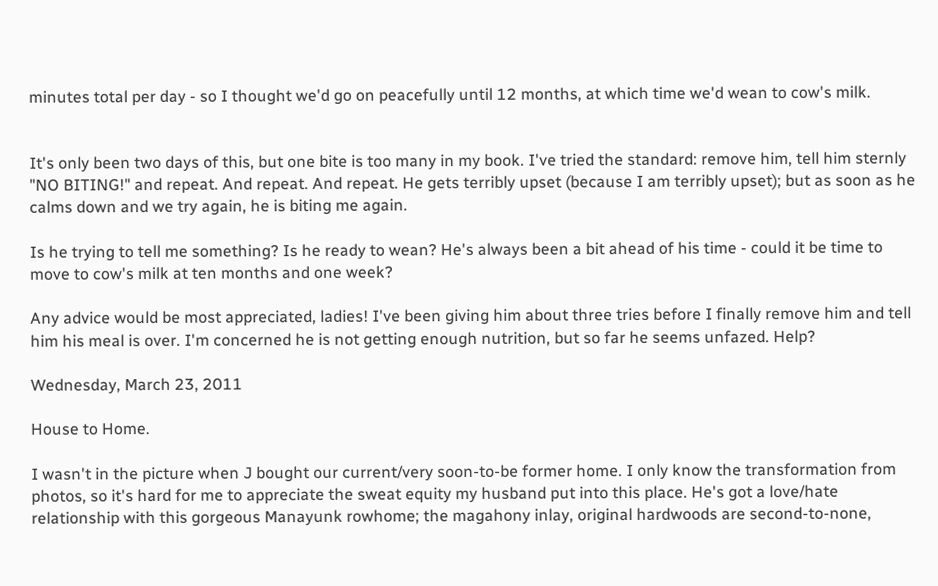minutes total per day - so I thought we'd go on peacefully until 12 months, at which time we'd wean to cow's milk.


It's only been two days of this, but one bite is too many in my book. I've tried the standard: remove him, tell him sternly "NO BITING!" and repeat. And repeat. And repeat. He gets terribly upset (because I am terribly upset); but as soon as he calms down and we try again, he is biting me again.

Is he trying to tell me something? Is he ready to wean? He's always been a bit ahead of his time - could it be time to move to cow's milk at ten months and one week?

Any advice would be most appreciated, ladies! I've been giving him about three tries before I finally remove him and tell him his meal is over. I'm concerned he is not getting enough nutrition, but so far he seems unfazed. Help?

Wednesday, March 23, 2011

House to Home.

I wasn't in the picture when J bought our current/very soon-to-be former home. I only know the transformation from photos, so it's hard for me to appreciate the sweat equity my husband put into this place. He's got a love/hate relationship with this gorgeous Manayunk rowhome; the magahony inlay, original hardwoods are second-to-none,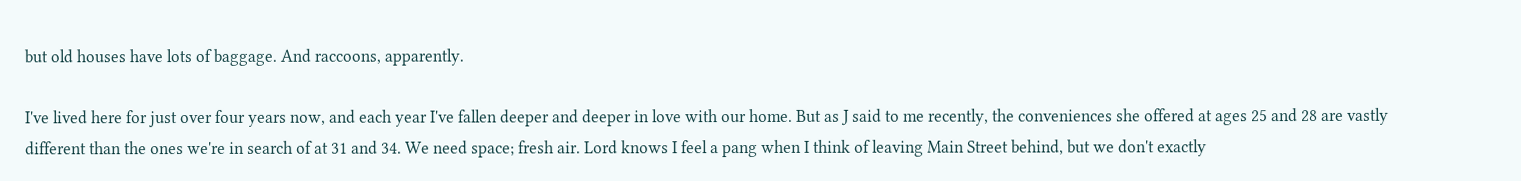but old houses have lots of baggage. And raccoons, apparently.

I've lived here for just over four years now, and each year I've fallen deeper and deeper in love with our home. But as J said to me recently, the conveniences she offered at ages 25 and 28 are vastly different than the ones we're in search of at 31 and 34. We need space; fresh air. Lord knows I feel a pang when I think of leaving Main Street behind, but we don't exactly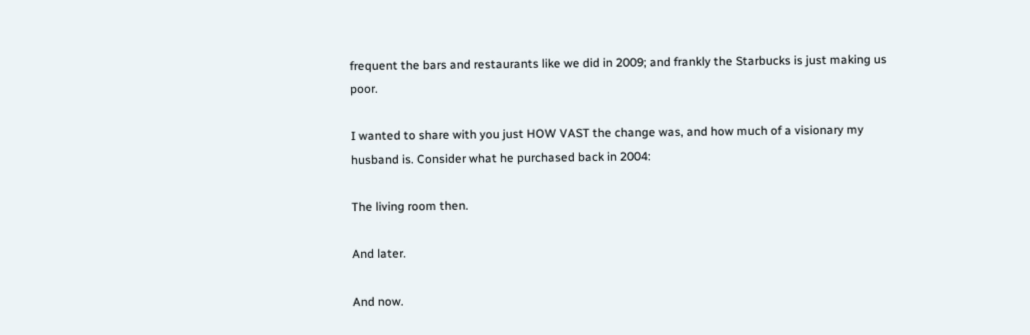frequent the bars and restaurants like we did in 2009; and frankly the Starbucks is just making us poor.

I wanted to share with you just HOW VAST the change was, and how much of a visionary my husband is. Consider what he purchased back in 2004:

The living room then.

And later.

And now.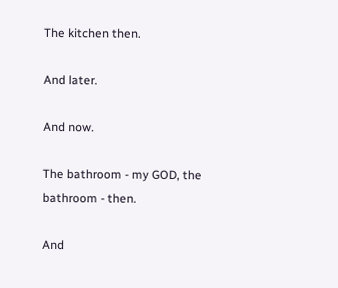The kitchen then.

And later.

And now.

The bathroom - my GOD, the bathroom - then.

And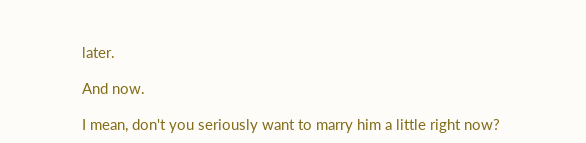later.

And now.

I mean, don't you seriously want to marry him a little right now?